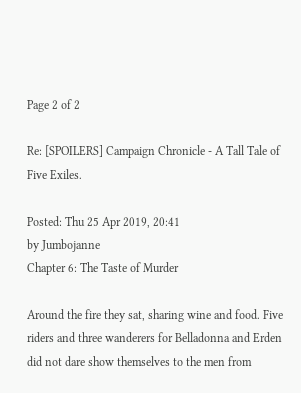Page 2 of 2

Re: [SPOILERS] Campaign Chronicle - A Tall Tale of Five Exiles.

Posted: Thu 25 Apr 2019, 20:41
by Jumbojanne
Chapter 6: The Taste of Murder

Around the fire they sat, sharing wine and food. Five riders and three wanderers for Belladonna and Erden did not dare show themselves to the men from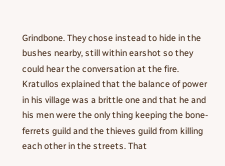Grindbone. They chose instead to hide in the bushes nearby, still within earshot so they could hear the conversation at the fire. Kratullos explained that the balance of power in his village was a brittle one and that he and his men were the only thing keeping the bone-ferrets guild and the thieves guild from killing each other in the streets. That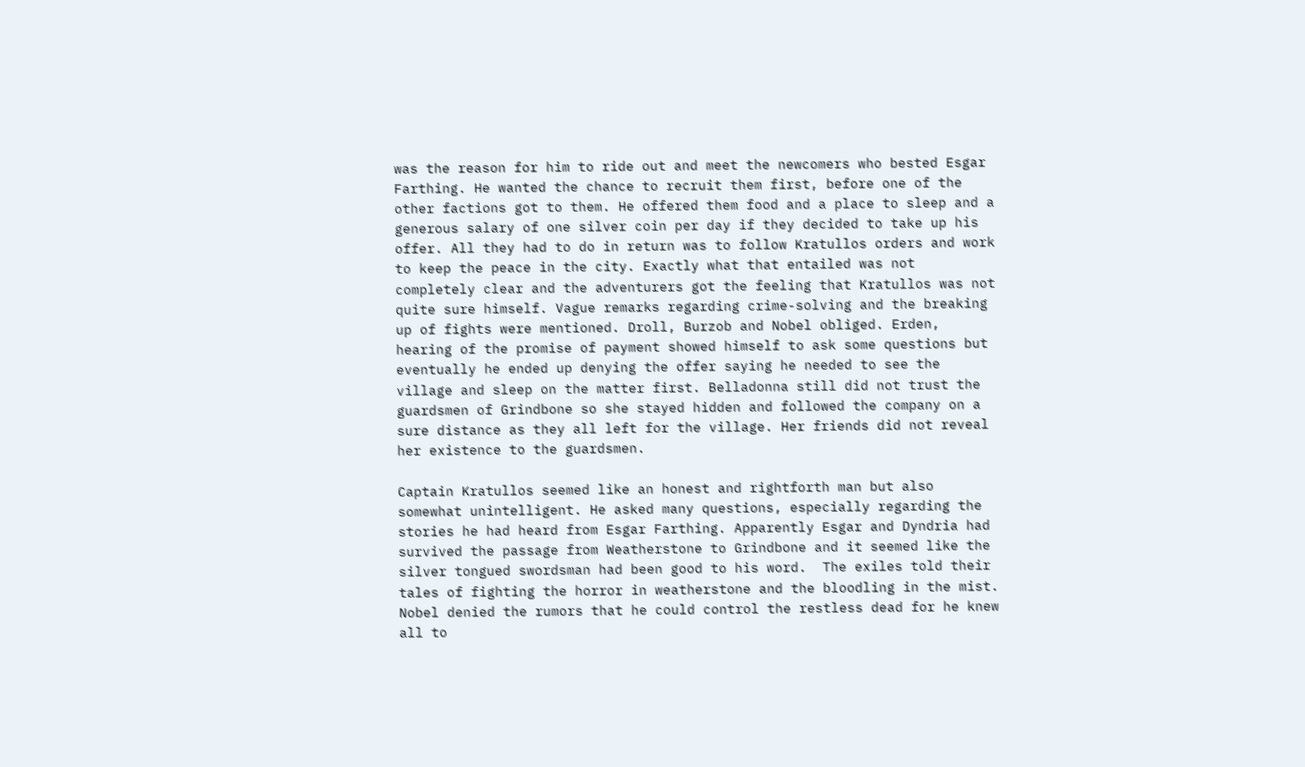was the reason for him to ride out and meet the newcomers who bested Esgar Farthing. He wanted the chance to recruit them first, before one of the other factions got to them. He offered them food and a place to sleep and a generous salary of one silver coin per day if they decided to take up his offer. All they had to do in return was to follow Kratullos orders and work to keep the peace in the city. Exactly what that entailed was not completely clear and the adventurers got the feeling that Kratullos was not quite sure himself. Vague remarks regarding crime-solving and the breaking up of fights were mentioned. Droll, Burzob and Nobel obliged. Erden, hearing of the promise of payment showed himself to ask some questions but eventually he ended up denying the offer saying he needed to see the village and sleep on the matter first. Belladonna still did not trust the guardsmen of Grindbone so she stayed hidden and followed the company on a sure distance as they all left for the village. Her friends did not reveal her existence to the guardsmen.

Captain Kratullos seemed like an honest and rightforth man but also somewhat unintelligent. He asked many questions, especially regarding the stories he had heard from Esgar Farthing. Apparently Esgar and Dyndria had survived the passage from Weatherstone to Grindbone and it seemed like the silver tongued swordsman had been good to his word.  The exiles told their tales of fighting the horror in weatherstone and the bloodling in the mist. Nobel denied the rumors that he could control the restless dead for he knew all to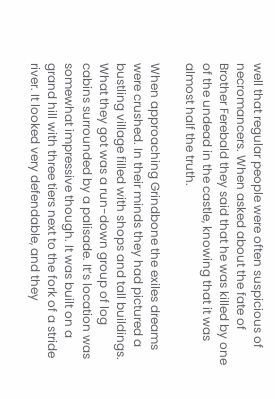well that regular people were often suspicious of necromancers. When asked about the fate of Brother Ferebald they said that he was killed by one of the undead in the castle, knowing that it was almost half the truth.

When approaching Grindbone the exiles dreams were crushed. In their minds they had pictured a bustling village filled with shops and tall buildings. What they got was a run-down group of log cabins surrounded by a palisade. It’s location was somewhat impressive though. It was built on a grand hill with three tiers next to the fork of a stride river. It looked very defendable, and they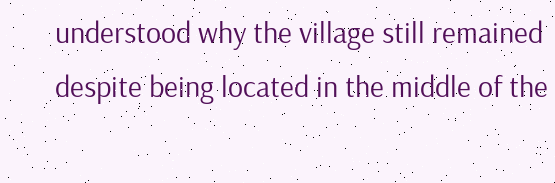understood why the village still remained despite being located in the middle of the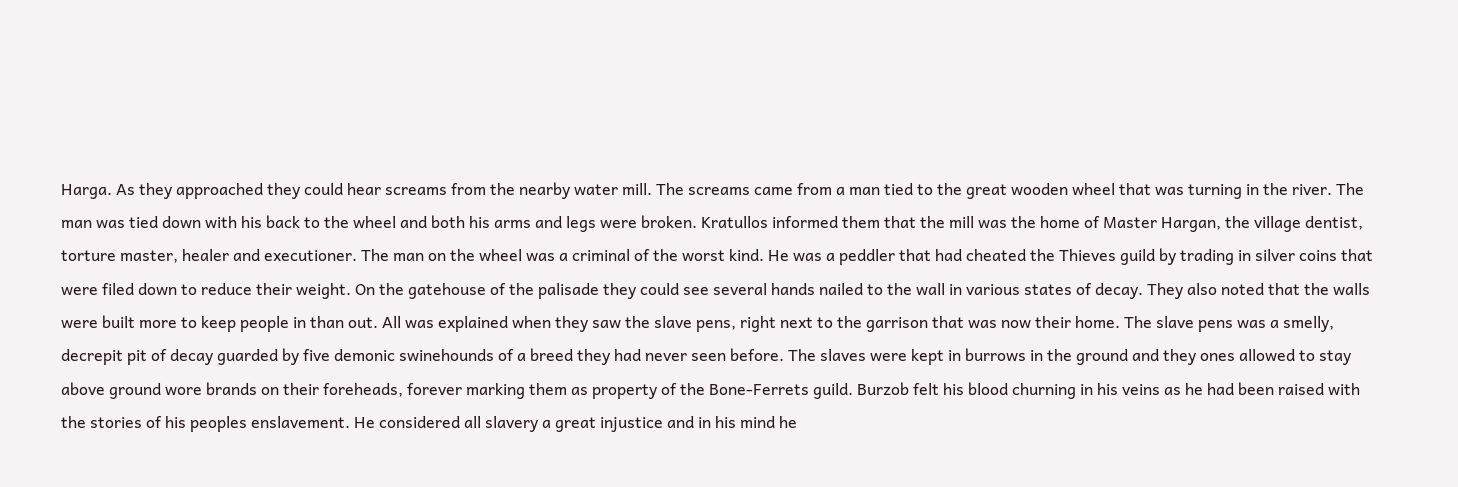Harga. As they approached they could hear screams from the nearby water mill. The screams came from a man tied to the great wooden wheel that was turning in the river. The man was tied down with his back to the wheel and both his arms and legs were broken. Kratullos informed them that the mill was the home of Master Hargan, the village dentist, torture master, healer and executioner. The man on the wheel was a criminal of the worst kind. He was a peddler that had cheated the Thieves guild by trading in silver coins that were filed down to reduce their weight. On the gatehouse of the palisade they could see several hands nailed to the wall in various states of decay. They also noted that the walls were built more to keep people in than out. All was explained when they saw the slave pens, right next to the garrison that was now their home. The slave pens was a smelly, decrepit pit of decay guarded by five demonic swinehounds of a breed they had never seen before. The slaves were kept in burrows in the ground and they ones allowed to stay above ground wore brands on their foreheads, forever marking them as property of the Bone-Ferrets guild. Burzob felt his blood churning in his veins as he had been raised with the stories of his peoples enslavement. He considered all slavery a great injustice and in his mind he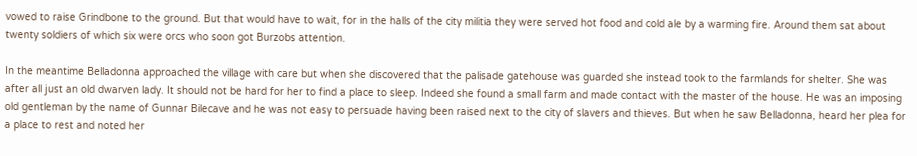vowed to raise Grindbone to the ground. But that would have to wait, for in the halls of the city militia they were served hot food and cold ale by a warming fire. Around them sat about twenty soldiers of which six were orcs who soon got Burzobs attention.

In the meantime Belladonna approached the village with care but when she discovered that the palisade gatehouse was guarded she instead took to the farmlands for shelter. She was after all just an old dwarven lady. It should not be hard for her to find a place to sleep. Indeed she found a small farm and made contact with the master of the house. He was an imposing old gentleman by the name of Gunnar Bilecave and he was not easy to persuade having been raised next to the city of slavers and thieves. But when he saw Belladonna, heard her plea for a place to rest and noted her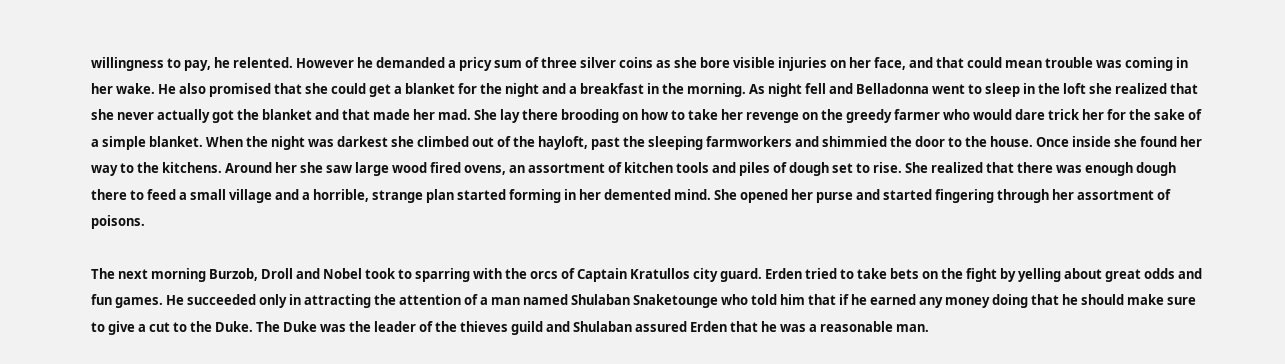willingness to pay, he relented. However he demanded a pricy sum of three silver coins as she bore visible injuries on her face, and that could mean trouble was coming in her wake. He also promised that she could get a blanket for the night and a breakfast in the morning. As night fell and Belladonna went to sleep in the loft she realized that she never actually got the blanket and that made her mad. She lay there brooding on how to take her revenge on the greedy farmer who would dare trick her for the sake of a simple blanket. When the night was darkest she climbed out of the hayloft, past the sleeping farmworkers and shimmied the door to the house. Once inside she found her way to the kitchens. Around her she saw large wood fired ovens, an assortment of kitchen tools and piles of dough set to rise. She realized that there was enough dough there to feed a small village and a horrible, strange plan started forming in her demented mind. She opened her purse and started fingering through her assortment of poisons.

The next morning Burzob, Droll and Nobel took to sparring with the orcs of Captain Kratullos city guard. Erden tried to take bets on the fight by yelling about great odds and fun games. He succeeded only in attracting the attention of a man named Shulaban Snaketounge who told him that if he earned any money doing that he should make sure to give a cut to the Duke. The Duke was the leader of the thieves guild and Shulaban assured Erden that he was a reasonable man.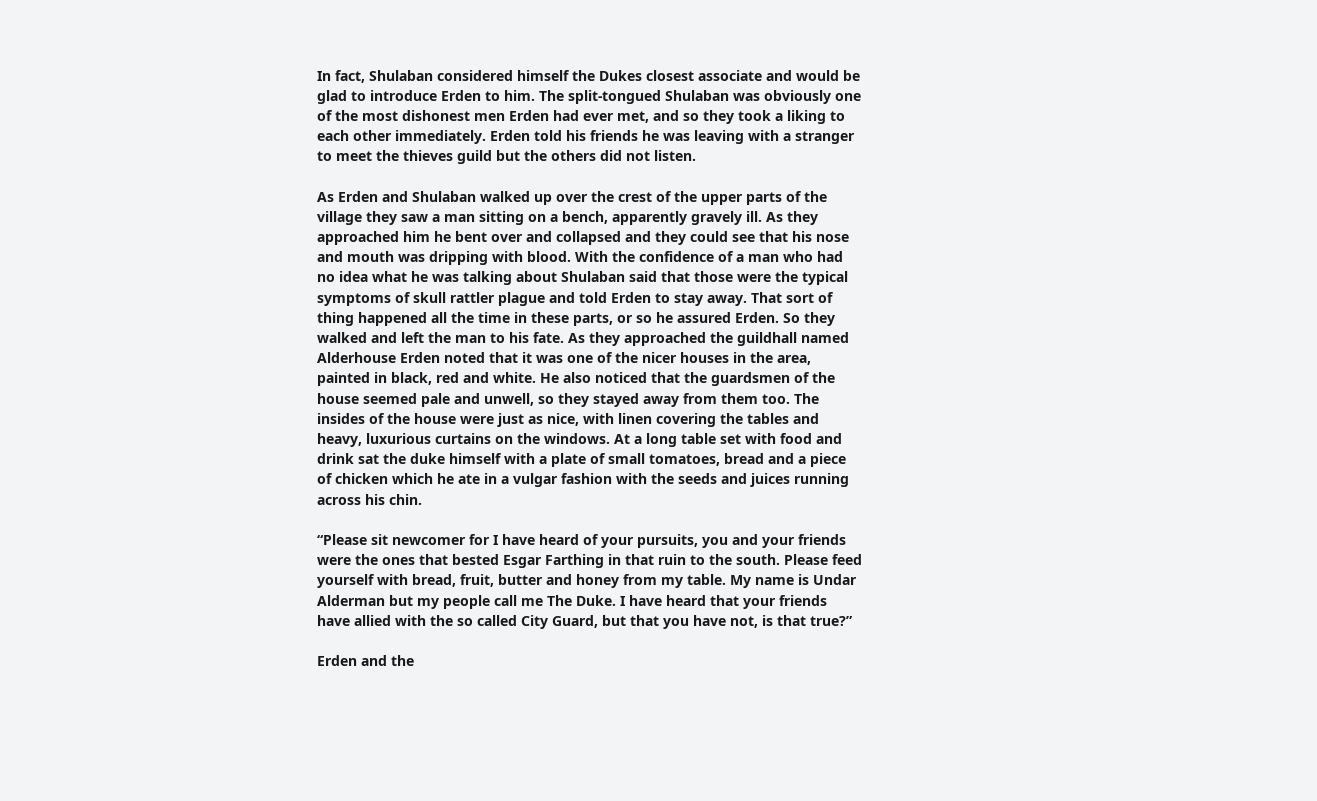In fact, Shulaban considered himself the Dukes closest associate and would be glad to introduce Erden to him. The split-tongued Shulaban was obviously one of the most dishonest men Erden had ever met, and so they took a liking to each other immediately. Erden told his friends he was leaving with a stranger to meet the thieves guild but the others did not listen.

As Erden and Shulaban walked up over the crest of the upper parts of the village they saw a man sitting on a bench, apparently gravely ill. As they approached him he bent over and collapsed and they could see that his nose and mouth was dripping with blood. With the confidence of a man who had no idea what he was talking about Shulaban said that those were the typical symptoms of skull rattler plague and told Erden to stay away. That sort of thing happened all the time in these parts, or so he assured Erden. So they walked and left the man to his fate. As they approached the guildhall named Alderhouse Erden noted that it was one of the nicer houses in the area, painted in black, red and white. He also noticed that the guardsmen of the house seemed pale and unwell, so they stayed away from them too. The insides of the house were just as nice, with linen covering the tables and heavy, luxurious curtains on the windows. At a long table set with food and drink sat the duke himself with a plate of small tomatoes, bread and a piece of chicken which he ate in a vulgar fashion with the seeds and juices running across his chin.

“Please sit newcomer for I have heard of your pursuits, you and your friends were the ones that bested Esgar Farthing in that ruin to the south. Please feed yourself with bread, fruit, butter and honey from my table. My name is Undar Alderman but my people call me The Duke. I have heard that your friends have allied with the so called City Guard, but that you have not, is that true?”

Erden and the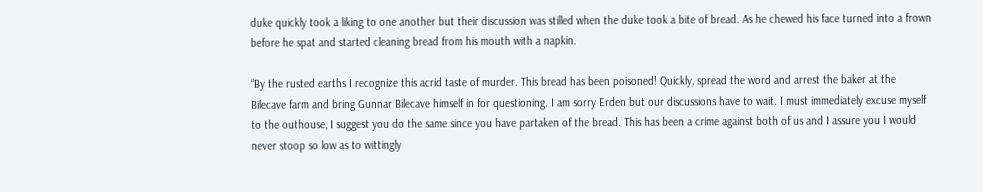duke quickly took a liking to one another but their discussion was stilled when the duke took a bite of bread. As he chewed his face turned into a frown before he spat and started cleaning bread from his mouth with a napkin.

“By the rusted earths I recognize this acrid taste of murder. This bread has been poisoned! Quickly, spread the word and arrest the baker at the Bilecave farm and bring Gunnar Bilecave himself in for questioning. I am sorry Erden but our discussions have to wait. I must immediately excuse myself to the outhouse, I suggest you do the same since you have partaken of the bread. This has been a crime against both of us and I assure you I would never stoop so low as to wittingly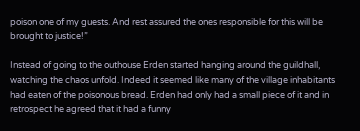poison one of my guests. And rest assured the ones responsible for this will be brought to justice!”

Instead of going to the outhouse Erden started hanging around the guildhall, watching the chaos unfold. Indeed it seemed like many of the village inhabitants had eaten of the poisonous bread. Erden had only had a small piece of it and in retrospect he agreed that it had a funny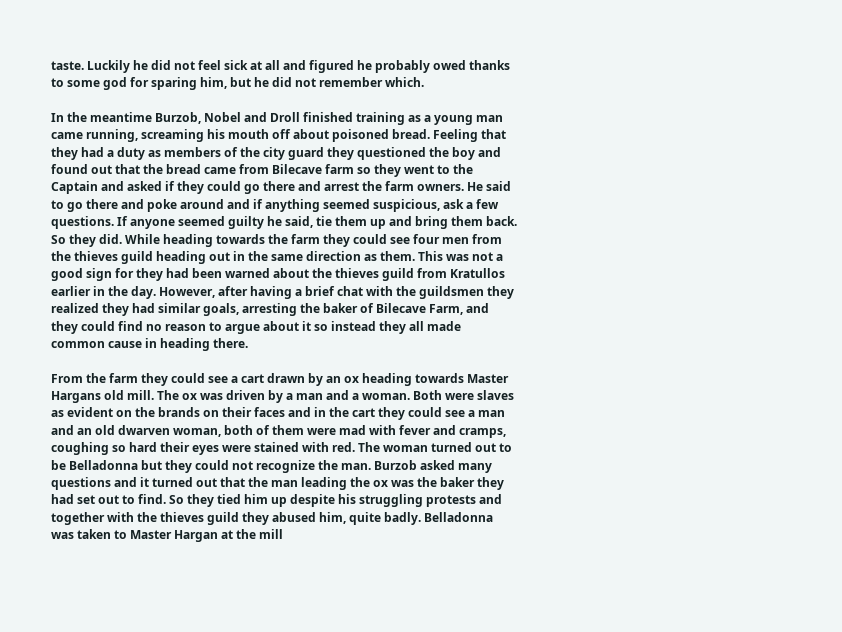taste. Luckily he did not feel sick at all and figured he probably owed thanks to some god for sparing him, but he did not remember which.

In the meantime Burzob, Nobel and Droll finished training as a young man came running, screaming his mouth off about poisoned bread. Feeling that they had a duty as members of the city guard they questioned the boy and found out that the bread came from Bilecave farm so they went to the Captain and asked if they could go there and arrest the farm owners. He said to go there and poke around and if anything seemed suspicious, ask a few questions. If anyone seemed guilty he said, tie them up and bring them back. So they did. While heading towards the farm they could see four men from the thieves guild heading out in the same direction as them. This was not a good sign for they had been warned about the thieves guild from Kratullos earlier in the day. However, after having a brief chat with the guildsmen they realized they had similar goals, arresting the baker of Bilecave Farm, and they could find no reason to argue about it so instead they all made common cause in heading there.

From the farm they could see a cart drawn by an ox heading towards Master Hargans old mill. The ox was driven by a man and a woman. Both were slaves as evident on the brands on their faces and in the cart they could see a man and an old dwarven woman, both of them were mad with fever and cramps, coughing so hard their eyes were stained with red. The woman turned out to be Belladonna but they could not recognize the man. Burzob asked many questions and it turned out that the man leading the ox was the baker they had set out to find. So they tied him up despite his struggling protests and together with the thieves guild they abused him, quite badly. Belladonna was taken to Master Hargan at the mill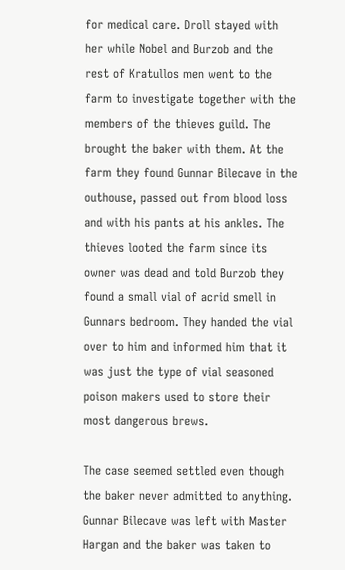for medical care. Droll stayed with her while Nobel and Burzob and the rest of Kratullos men went to the farm to investigate together with the members of the thieves guild. The brought the baker with them. At the farm they found Gunnar Bilecave in the outhouse, passed out from blood loss and with his pants at his ankles. The thieves looted the farm since its owner was dead and told Burzob they found a small vial of acrid smell in Gunnars bedroom. They handed the vial over to him and informed him that it was just the type of vial seasoned poison makers used to store their most dangerous brews.

The case seemed settled even though the baker never admitted to anything. Gunnar Bilecave was left with Master Hargan and the baker was taken to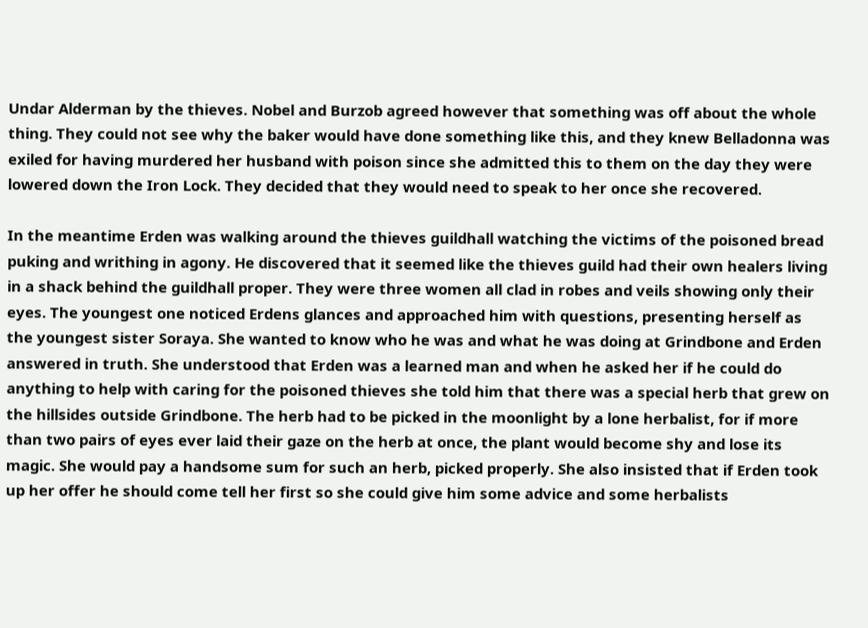Undar Alderman by the thieves. Nobel and Burzob agreed however that something was off about the whole thing. They could not see why the baker would have done something like this, and they knew Belladonna was exiled for having murdered her husband with poison since she admitted this to them on the day they were lowered down the Iron Lock. They decided that they would need to speak to her once she recovered.

In the meantime Erden was walking around the thieves guildhall watching the victims of the poisoned bread puking and writhing in agony. He discovered that it seemed like the thieves guild had their own healers living in a shack behind the guildhall proper. They were three women all clad in robes and veils showing only their eyes. The youngest one noticed Erdens glances and approached him with questions, presenting herself as the youngest sister Soraya. She wanted to know who he was and what he was doing at Grindbone and Erden answered in truth. She understood that Erden was a learned man and when he asked her if he could do anything to help with caring for the poisoned thieves she told him that there was a special herb that grew on the hillsides outside Grindbone. The herb had to be picked in the moonlight by a lone herbalist, for if more than two pairs of eyes ever laid their gaze on the herb at once, the plant would become shy and lose its magic. She would pay a handsome sum for such an herb, picked properly. She also insisted that if Erden took up her offer he should come tell her first so she could give him some advice and some herbalists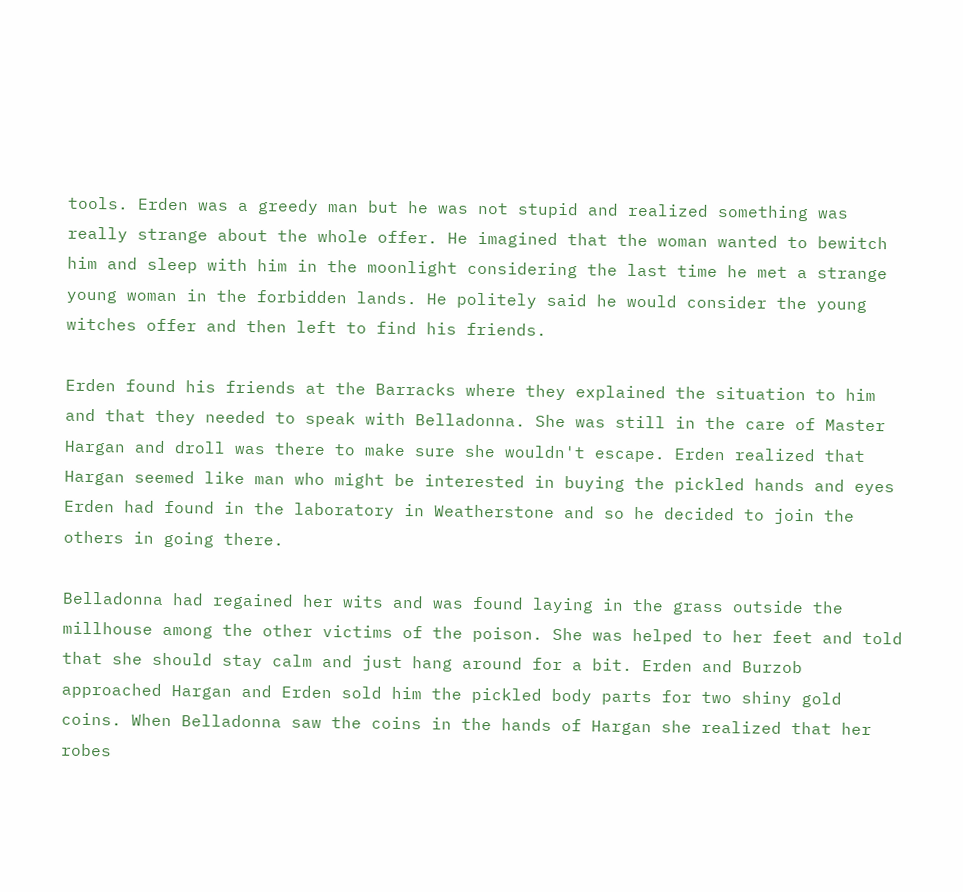tools. Erden was a greedy man but he was not stupid and realized something was really strange about the whole offer. He imagined that the woman wanted to bewitch him and sleep with him in the moonlight considering the last time he met a strange young woman in the forbidden lands. He politely said he would consider the young witches offer and then left to find his friends.

Erden found his friends at the Barracks where they explained the situation to him and that they needed to speak with Belladonna. She was still in the care of Master Hargan and droll was there to make sure she wouldn't escape. Erden realized that Hargan seemed like man who might be interested in buying the pickled hands and eyes Erden had found in the laboratory in Weatherstone and so he decided to join the others in going there.

Belladonna had regained her wits and was found laying in the grass outside the millhouse among the other victims of the poison. She was helped to her feet and told that she should stay calm and just hang around for a bit. Erden and Burzob approached Hargan and Erden sold him the pickled body parts for two shiny gold coins. When Belladonna saw the coins in the hands of Hargan she realized that her robes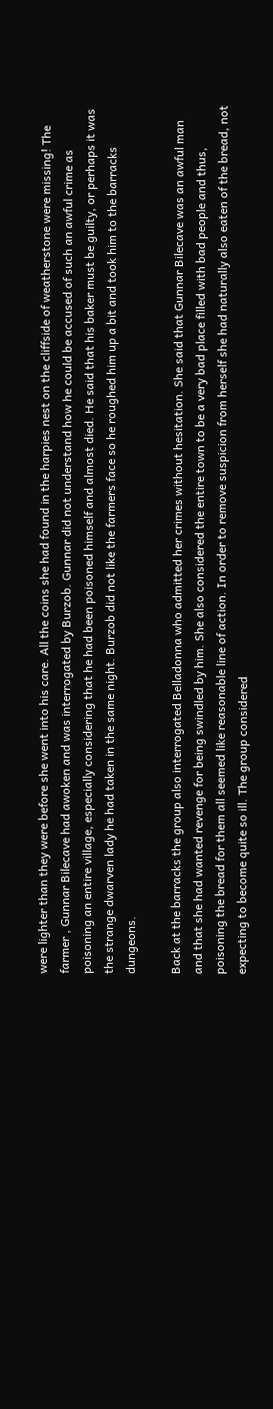were lighter than they were before she went into his care. All the coins she had found in the harpies nest on the cliffside of weatherstone were missing! The farmer , Gunnar Bilecave had awoken and was interrogated by Burzob. Gunnar did not understand how he could be accused of such an awful crime as poisoning an entire village, especially considering that he had been poisoned himself and almost died. He said that his baker must be guilty, or perhaps it was the strange dwarven lady he had taken in the same night. Burzob did not like the farmers face so he roughed him up a bit and took him to the barracks dungeons.

Back at the barracks the group also interrogated Belladonna who admitted her crimes without hesitation. She said that Gunnar Bilecave was an awful man and that she had wanted revenge for being swindled by him. She also considered the entire town to be a very bad place filled with bad people and thus, poisoning the bread for them all seemed like reasonable line of action. In order to remove suspicion from herself she had naturally also eaten of the bread, not expecting to become quite so ill. The group considered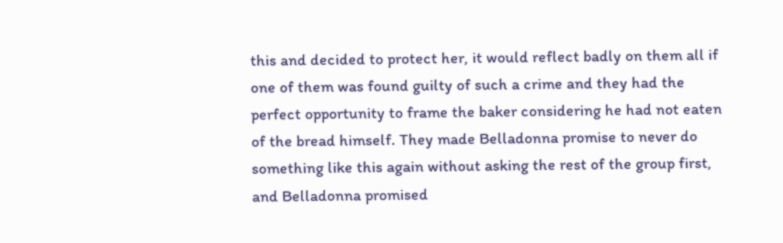this and decided to protect her, it would reflect badly on them all if one of them was found guilty of such a crime and they had the perfect opportunity to frame the baker considering he had not eaten of the bread himself. They made Belladonna promise to never do something like this again without asking the rest of the group first, and Belladonna promised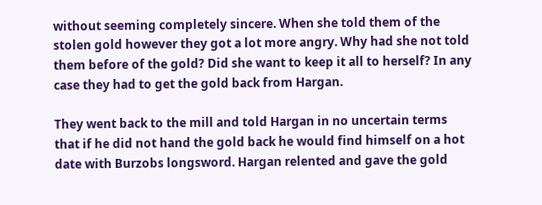without seeming completely sincere. When she told them of the stolen gold however they got a lot more angry. Why had she not told them before of the gold? Did she want to keep it all to herself? In any case they had to get the gold back from Hargan.

They went back to the mill and told Hargan in no uncertain terms that if he did not hand the gold back he would find himself on a hot date with Burzobs longsword. Hargan relented and gave the gold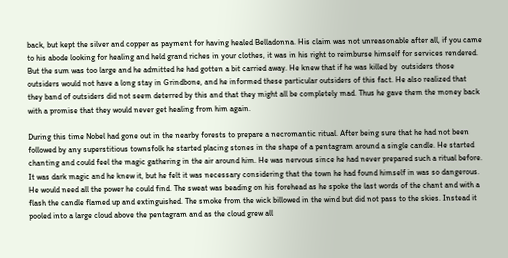back, but kept the silver and copper as payment for having healed Belladonna. His claim was not unreasonable after all, if you came to his abode looking for healing and held grand riches in your clothes, it was in his right to reimburse himself for services rendered. But the sum was too large and he admitted he had gotten a bit carried away. He knew that if he was killed by  outsiders those outsiders would not have a long stay in Grindbone, and he informed these particular outsiders of this fact. He also realized that they band of outsiders did not seem deterred by this and that they might all be completely mad. Thus he gave them the money back with a promise that they would never get healing from him again.

During this time Nobel had gone out in the nearby forests to prepare a necromantic ritual. After being sure that he had not been followed by any superstitious townsfolk he started placing stones in the shape of a pentagram around a single candle. He started chanting and could feel the magic gathering in the air around him. He was nervous since he had never prepared such a ritual before. It was dark magic and he knew it, but he felt it was necessary considering that the town he had found himself in was so dangerous. He would need all the power he could find. The sweat was beading on his forehead as he spoke the last words of the chant and with a flash the candle flamed up and extinguished. The smoke from the wick billowed in the wind but did not pass to the skies. Instead it pooled into a large cloud above the pentagram and as the cloud grew all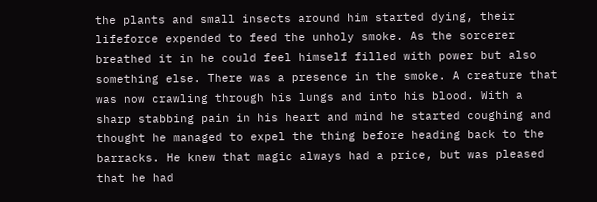the plants and small insects around him started dying, their lifeforce expended to feed the unholy smoke. As the sorcerer breathed it in he could feel himself filled with power but also something else. There was a presence in the smoke. A creature that was now crawling through his lungs and into his blood. With a sharp stabbing pain in his heart and mind he started coughing and thought he managed to expel the thing before heading back to the barracks. He knew that magic always had a price, but was pleased that he had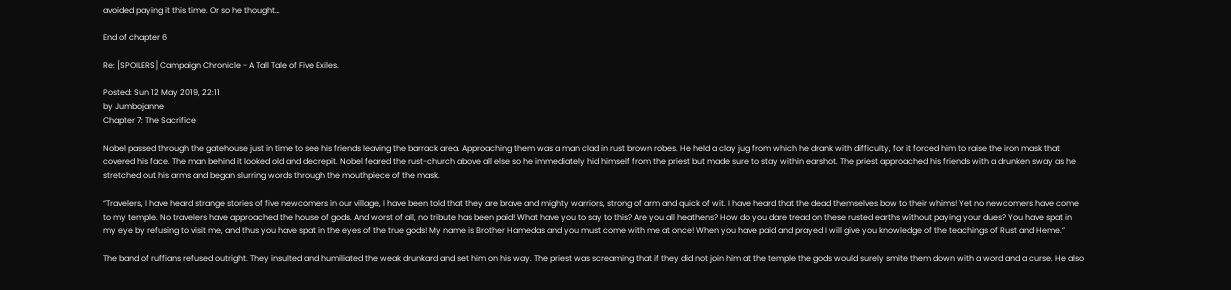avoided paying it this time. Or so he thought…

End of chapter 6

Re: [SPOILERS] Campaign Chronicle - A Tall Tale of Five Exiles.

Posted: Sun 12 May 2019, 22:11
by Jumbojanne
Chapter 7: The Sacrifice

Nobel passed through the gatehouse just in time to see his friends leaving the barrack area. Approaching them was a man clad in rust brown robes. He held a clay jug from which he drank with difficulty, for it forced him to raise the iron mask that covered his face. The man behind it looked old and decrepit. Nobel feared the rust-church above all else so he immediately hid himself from the priest but made sure to stay within earshot. The priest approached his friends with a drunken sway as he stretched out his arms and began slurring words through the mouthpiece of the mask.

“Travelers, I have heard strange stories of five newcomers in our village, I have been told that they are brave and mighty warriors, strong of arm and quick of wit. I have heard that the dead themselves bow to their whims! Yet no newcomers have come to my temple. No travelers have approached the house of gods. And worst of all, no tribute has been paid! What have you to say to this? Are you all heathens? How do you dare tread on these rusted earths without paying your dues? You have spat in my eye by refusing to visit me, and thus you have spat in the eyes of the true gods! My name is Brother Hamedas and you must come with me at once! When you have paid and prayed I will give you knowledge of the teachings of Rust and Heme.”

The band of ruffians refused outright. They insulted and humiliated the weak drunkard and set him on his way. The priest was screaming that if they did not join him at the temple the gods would surely smite them down with a word and a curse. He also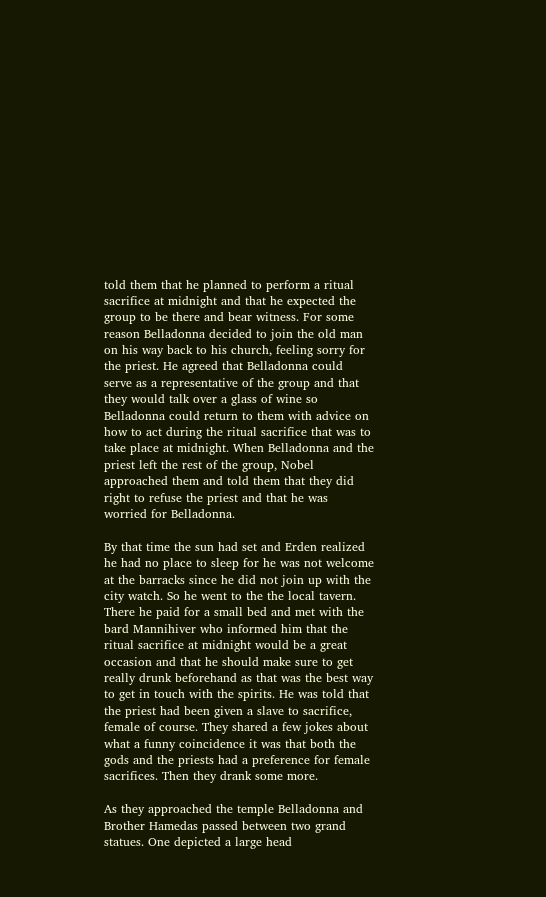told them that he planned to perform a ritual sacrifice at midnight and that he expected the group to be there and bear witness. For some reason Belladonna decided to join the old man on his way back to his church, feeling sorry for the priest. He agreed that Belladonna could serve as a representative of the group and that they would talk over a glass of wine so Belladonna could return to them with advice on how to act during the ritual sacrifice that was to take place at midnight. When Belladonna and the priest left the rest of the group, Nobel approached them and told them that they did right to refuse the priest and that he was worried for Belladonna.

By that time the sun had set and Erden realized he had no place to sleep for he was not welcome at the barracks since he did not join up with the city watch. So he went to the the local tavern. There he paid for a small bed and met with the bard Mannihiver who informed him that the ritual sacrifice at midnight would be a great occasion and that he should make sure to get really drunk beforehand as that was the best way to get in touch with the spirits. He was told that the priest had been given a slave to sacrifice, female of course. They shared a few jokes about what a funny coincidence it was that both the gods and the priests had a preference for female sacrifices. Then they drank some more.

As they approached the temple Belladonna and Brother Hamedas passed between two grand statues. One depicted a large head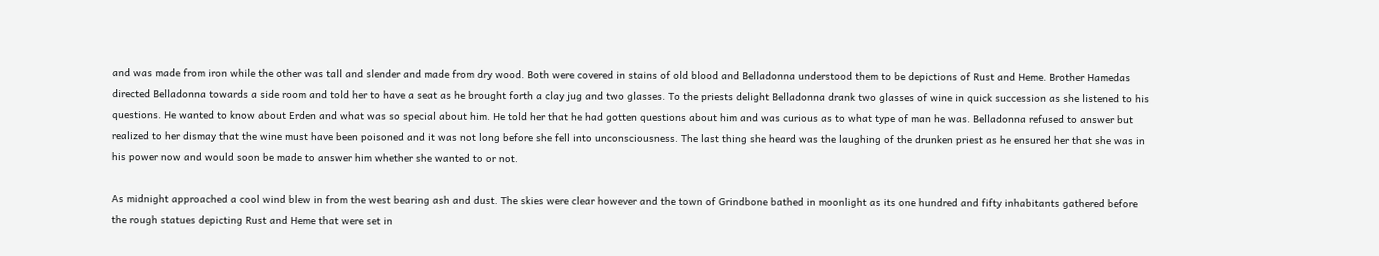and was made from iron while the other was tall and slender and made from dry wood. Both were covered in stains of old blood and Belladonna understood them to be depictions of Rust and Heme. Brother Hamedas directed Belladonna towards a side room and told her to have a seat as he brought forth a clay jug and two glasses. To the priests delight Belladonna drank two glasses of wine in quick succession as she listened to his questions. He wanted to know about Erden and what was so special about him. He told her that he had gotten questions about him and was curious as to what type of man he was. Belladonna refused to answer but realized to her dismay that the wine must have been poisoned and it was not long before she fell into unconsciousness. The last thing she heard was the laughing of the drunken priest as he ensured her that she was in his power now and would soon be made to answer him whether she wanted to or not.

As midnight approached a cool wind blew in from the west bearing ash and dust. The skies were clear however and the town of Grindbone bathed in moonlight as its one hundred and fifty inhabitants gathered before the rough statues depicting Rust and Heme that were set in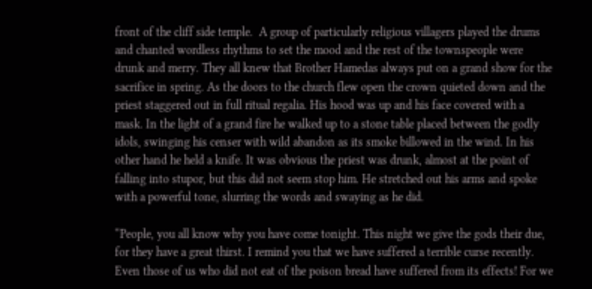front of the cliff side temple.  A group of particularly religious villagers played the drums and chanted wordless rhythms to set the mood and the rest of the townspeople were drunk and merry. They all knew that Brother Hamedas always put on a grand show for the sacrifice in spring. As the doors to the church flew open the crown quieted down and the priest staggered out in full ritual regalia. His hood was up and his face covered with a mask. In the light of a grand fire he walked up to a stone table placed between the godly idols, swinging his censer with wild abandon as its smoke billowed in the wind. In his other hand he held a knife. It was obvious the priest was drunk, almost at the point of falling into stupor, but this did not seem stop him. He stretched out his arms and spoke with a powerful tone, slurring the words and swaying as he did.

“People, you all know why you have come tonight. This night we give the gods their due, for they have a great thirst. I remind you that we have suffered a terrible curse recently. Even those of us who did not eat of the poison bread have suffered from its effects! For we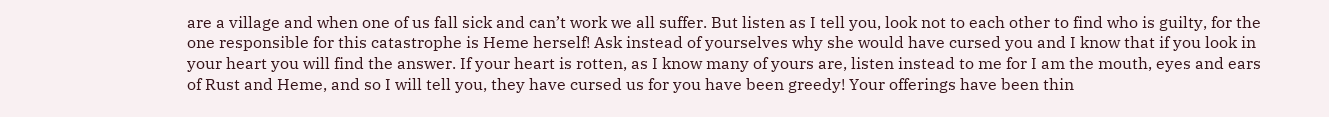are a village and when one of us fall sick and can’t work we all suffer. But listen as I tell you, look not to each other to find who is guilty, for the one responsible for this catastrophe is Heme herself! Ask instead of yourselves why she would have cursed you and I know that if you look in your heart you will find the answer. If your heart is rotten, as I know many of yours are, listen instead to me for I am the mouth, eyes and ears of Rust and Heme, and so I will tell you, they have cursed us for you have been greedy! Your offerings have been thin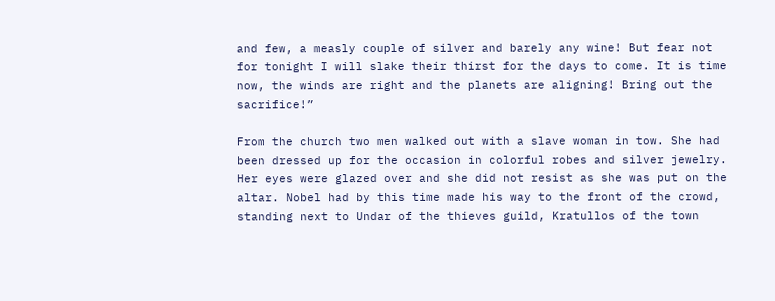and few, a measly couple of silver and barely any wine! But fear not for tonight I will slake their thirst for the days to come. It is time now, the winds are right and the planets are aligning! Bring out the sacrifice!”

From the church two men walked out with a slave woman in tow. She had been dressed up for the occasion in colorful robes and silver jewelry. Her eyes were glazed over and she did not resist as she was put on the altar. Nobel had by this time made his way to the front of the crowd, standing next to Undar of the thieves guild, Kratullos of the town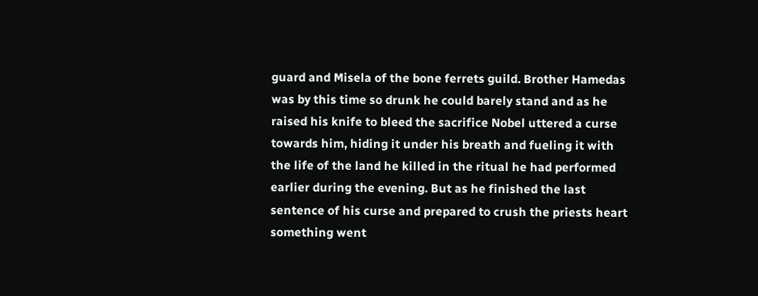guard and Misela of the bone ferrets guild. Brother Hamedas was by this time so drunk he could barely stand and as he raised his knife to bleed the sacrifice Nobel uttered a curse towards him, hiding it under his breath and fueling it with the life of the land he killed in the ritual he had performed earlier during the evening. But as he finished the last sentence of his curse and prepared to crush the priests heart something went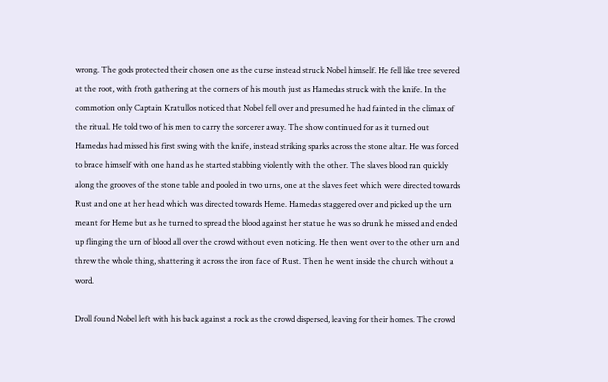wrong. The gods protected their chosen one as the curse instead struck Nobel himself. He fell like tree severed at the root, with froth gathering at the corners of his mouth just as Hamedas struck with the knife. In the commotion only Captain Kratullos noticed that Nobel fell over and presumed he had fainted in the climax of the ritual. He told two of his men to carry the sorcerer away. The show continued for as it turned out Hamedas had missed his first swing with the knife, instead striking sparks across the stone altar. He was forced to brace himself with one hand as he started stabbing violently with the other. The slaves blood ran quickly along the grooves of the stone table and pooled in two urns, one at the slaves feet which were directed towards Rust and one at her head which was directed towards Heme. Hamedas staggered over and picked up the urn meant for Heme but as he turned to spread the blood against her statue he was so drunk he missed and ended up flinging the urn of blood all over the crowd without even noticing. He then went over to the other urn and threw the whole thing, shattering it across the iron face of Rust. Then he went inside the church without a word.

Droll found Nobel left with his back against a rock as the crowd dispersed, leaving for their homes. The crowd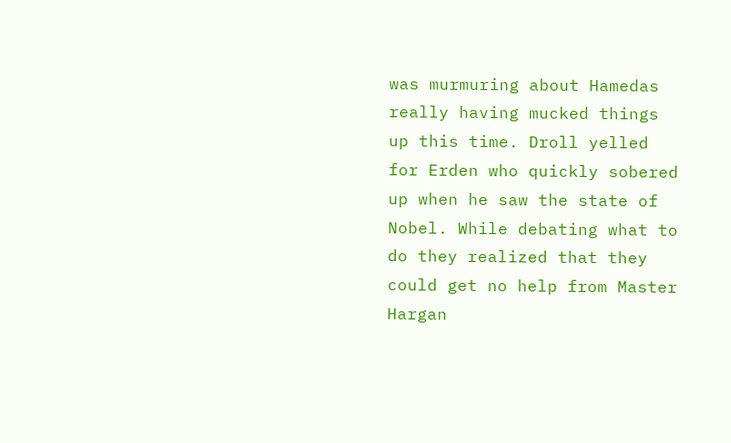was murmuring about Hamedas really having mucked things up this time. Droll yelled for Erden who quickly sobered up when he saw the state of Nobel. While debating what to do they realized that they could get no help from Master Hargan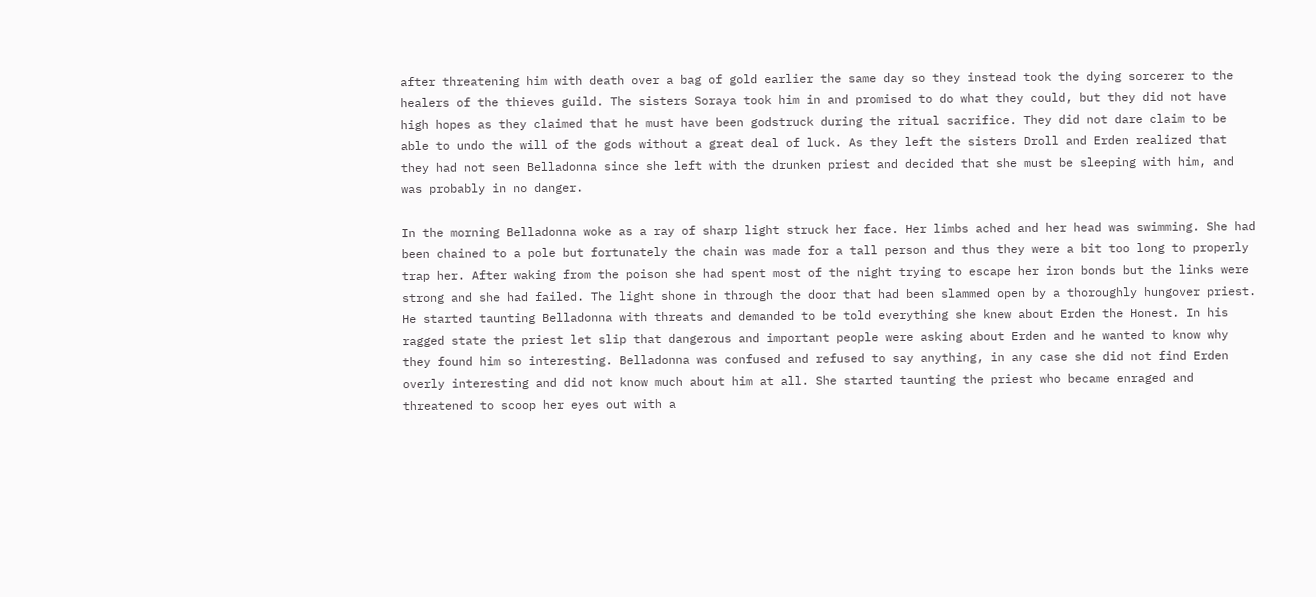after threatening him with death over a bag of gold earlier the same day so they instead took the dying sorcerer to the healers of the thieves guild. The sisters Soraya took him in and promised to do what they could, but they did not have high hopes as they claimed that he must have been godstruck during the ritual sacrifice. They did not dare claim to be able to undo the will of the gods without a great deal of luck. As they left the sisters Droll and Erden realized that they had not seen Belladonna since she left with the drunken priest and decided that she must be sleeping with him, and was probably in no danger.

In the morning Belladonna woke as a ray of sharp light struck her face. Her limbs ached and her head was swimming. She had been chained to a pole but fortunately the chain was made for a tall person and thus they were a bit too long to properly trap her. After waking from the poison she had spent most of the night trying to escape her iron bonds but the links were strong and she had failed. The light shone in through the door that had been slammed open by a thoroughly hungover priest. He started taunting Belladonna with threats and demanded to be told everything she knew about Erden the Honest. In his ragged state the priest let slip that dangerous and important people were asking about Erden and he wanted to know why they found him so interesting. Belladonna was confused and refused to say anything, in any case she did not find Erden overly interesting and did not know much about him at all. She started taunting the priest who became enraged and threatened to scoop her eyes out with a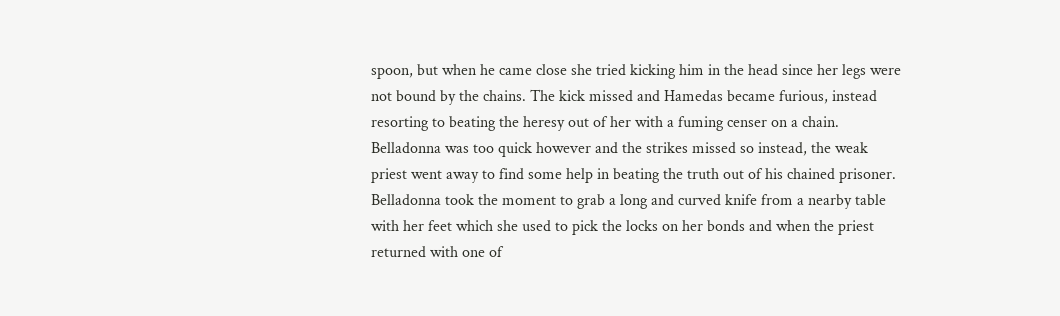spoon, but when he came close she tried kicking him in the head since her legs were not bound by the chains. The kick missed and Hamedas became furious, instead resorting to beating the heresy out of her with a fuming censer on a chain. Belladonna was too quick however and the strikes missed so instead, the weak priest went away to find some help in beating the truth out of his chained prisoner. Belladonna took the moment to grab a long and curved knife from a nearby table with her feet which she used to pick the locks on her bonds and when the priest returned with one of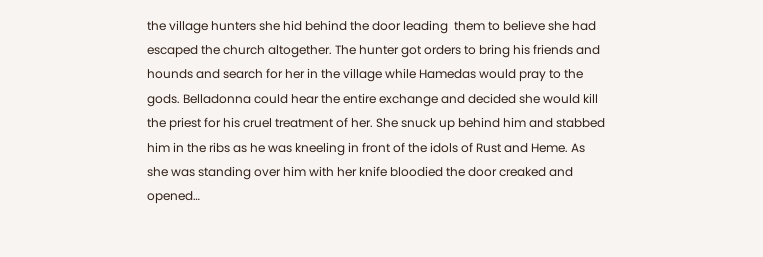the village hunters she hid behind the door leading  them to believe she had escaped the church altogether. The hunter got orders to bring his friends and hounds and search for her in the village while Hamedas would pray to the gods. Belladonna could hear the entire exchange and decided she would kill the priest for his cruel treatment of her. She snuck up behind him and stabbed him in the ribs as he was kneeling in front of the idols of Rust and Heme. As she was standing over him with her knife bloodied the door creaked and opened…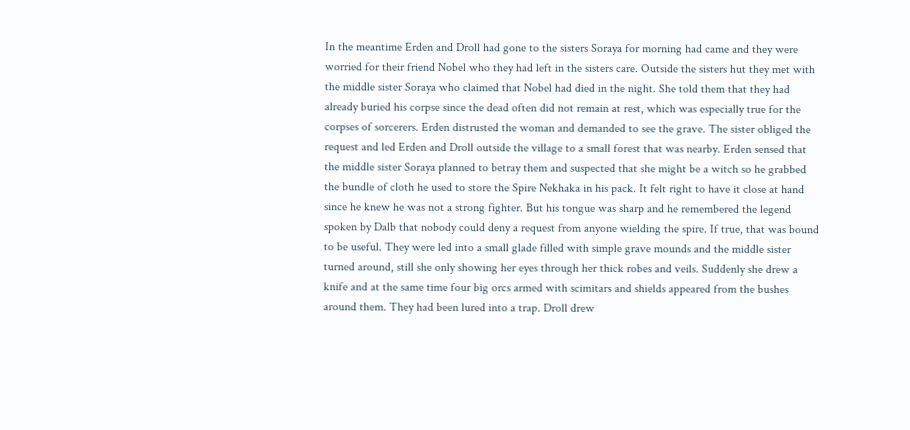In the meantime Erden and Droll had gone to the sisters Soraya for morning had came and they were worried for their friend Nobel who they had left in the sisters care. Outside the sisters hut they met with the middle sister Soraya who claimed that Nobel had died in the night. She told them that they had already buried his corpse since the dead often did not remain at rest, which was especially true for the corpses of sorcerers. Erden distrusted the woman and demanded to see the grave. The sister obliged the request and led Erden and Droll outside the village to a small forest that was nearby. Erden sensed that the middle sister Soraya planned to betray them and suspected that she might be a witch so he grabbed the bundle of cloth he used to store the Spire Nekhaka in his pack. It felt right to have it close at hand since he knew he was not a strong fighter. But his tongue was sharp and he remembered the legend spoken by Dalb that nobody could deny a request from anyone wielding the spire. If true, that was bound to be useful. They were led into a small glade filled with simple grave mounds and the middle sister turned around, still she only showing her eyes through her thick robes and veils. Suddenly she drew a knife and at the same time four big orcs armed with scimitars and shields appeared from the bushes around them. They had been lured into a trap. Droll drew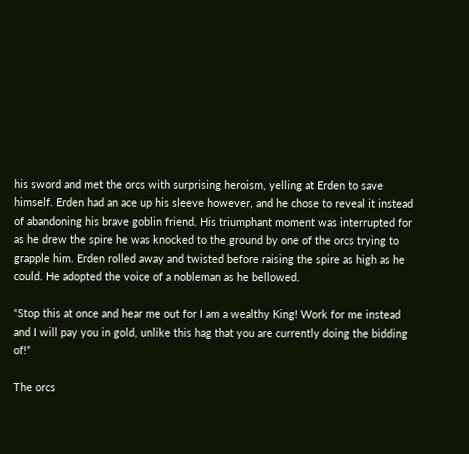his sword and met the orcs with surprising heroism, yelling at Erden to save himself. Erden had an ace up his sleeve however, and he chose to reveal it instead of abandoning his brave goblin friend. His triumphant moment was interrupted for as he drew the spire he was knocked to the ground by one of the orcs trying to grapple him. Erden rolled away and twisted before raising the spire as high as he could. He adopted the voice of a nobleman as he bellowed.

“Stop this at once and hear me out for I am a wealthy King! Work for me instead and I will pay you in gold, unlike this hag that you are currently doing the bidding of!”

The orcs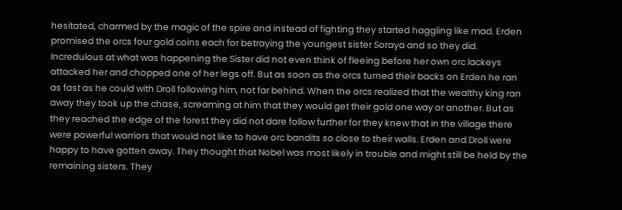hesitated, charmed by the magic of the spire and instead of fighting they started haggling like mad. Erden promised the orcs four gold coins each for betraying the youngest sister Soraya and so they did. Incredulous at what was happening the Sister did not even think of fleeing before her own orc lackeys attacked her and chopped one of her legs off. But as soon as the orcs turned their backs on Erden he ran as fast as he could with Droll following him, not far behind. When the orcs realized that the wealthy king ran away they took up the chase, screaming at him that they would get their gold one way or another. But as they reached the edge of the forest they did not dare follow further for they knew that in the village there were powerful warriors that would not like to have orc bandits so close to their walls. Erden and Droll were happy to have gotten away. They thought that Nobel was most likely in trouble and might still be held by the remaining sisters. They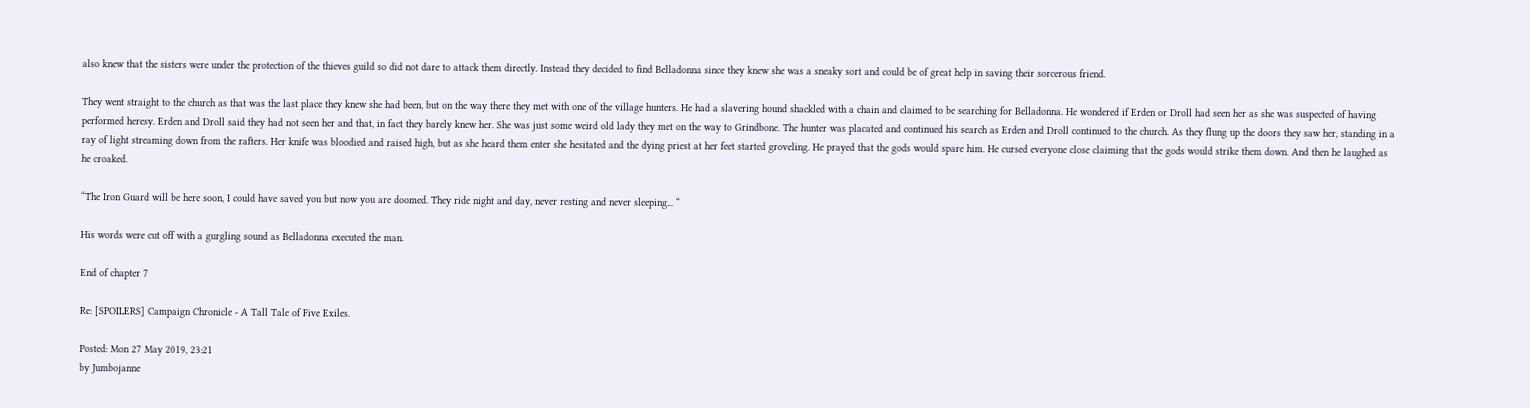also knew that the sisters were under the protection of the thieves guild so did not dare to attack them directly. Instead they decided to find Belladonna since they knew she was a sneaky sort and could be of great help in saving their sorcerous friend.

They went straight to the church as that was the last place they knew she had been, but on the way there they met with one of the village hunters. He had a slavering hound shackled with a chain and claimed to be searching for Belladonna. He wondered if Erden or Droll had seen her as she was suspected of having performed heresy. Erden and Droll said they had not seen her and that, in fact they barely knew her. She was just some weird old lady they met on the way to Grindbone. The hunter was placated and continued his search as Erden and Droll continued to the church. As they flung up the doors they saw her, standing in a ray of light streaming down from the rafters. Her knife was bloodied and raised high, but as she heard them enter she hesitated and the dying priest at her feet started groveling. He prayed that the gods would spare him. He cursed everyone close claiming that the gods would strike them down. And then he laughed as he croaked.

“The Iron Guard will be here soon, I could have saved you but now you are doomed. They ride night and day, never resting and never sleeping... “

His words were cut off with a gurgling sound as Belladonna executed the man.

End of chapter 7

Re: [SPOILERS] Campaign Chronicle - A Tall Tale of Five Exiles.

Posted: Mon 27 May 2019, 23:21
by Jumbojanne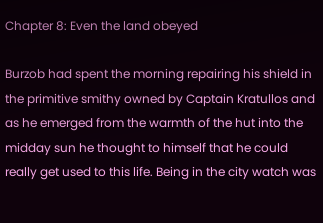Chapter 8: Even the land obeyed

Burzob had spent the morning repairing his shield in the primitive smithy owned by Captain Kratullos and as he emerged from the warmth of the hut into the midday sun he thought to himself that he could really get used to this life. Being in the city watch was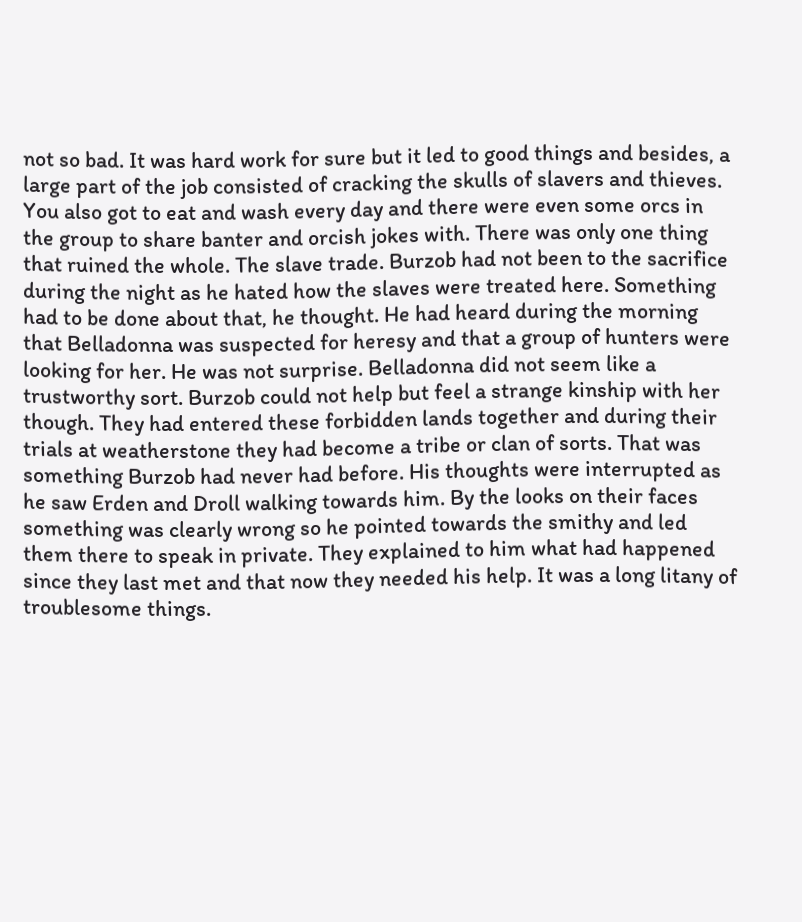not so bad. It was hard work for sure but it led to good things and besides, a large part of the job consisted of cracking the skulls of slavers and thieves. You also got to eat and wash every day and there were even some orcs in the group to share banter and orcish jokes with. There was only one thing that ruined the whole. The slave trade. Burzob had not been to the sacrifice during the night as he hated how the slaves were treated here. Something had to be done about that, he thought. He had heard during the morning that Belladonna was suspected for heresy and that a group of hunters were looking for her. He was not surprise. Belladonna did not seem like a trustworthy sort. Burzob could not help but feel a strange kinship with her though. They had entered these forbidden lands together and during their trials at weatherstone they had become a tribe or clan of sorts. That was something Burzob had never had before. His thoughts were interrupted as he saw Erden and Droll walking towards him. By the looks on their faces something was clearly wrong so he pointed towards the smithy and led them there to speak in private. They explained to him what had happened since they last met and that now they needed his help. It was a long litany of troublesome things.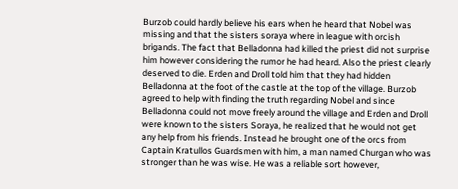Burzob could hardly believe his ears when he heard that Nobel was missing and that the sisters soraya where in league with orcish brigands. The fact that Belladonna had killed the priest did not surprise him however considering the rumor he had heard. Also the priest clearly deserved to die. Erden and Droll told him that they had hidden Belladonna at the foot of the castle at the top of the village. Burzob agreed to help with finding the truth regarding Nobel and since Belladonna could not move freely around the village and Erden and Droll were known to the sisters Soraya, he realized that he would not get any help from his friends. Instead he brought one of the orcs from Captain Kratullos Guardsmen with him, a man named Churgan who was stronger than he was wise. He was a reliable sort however,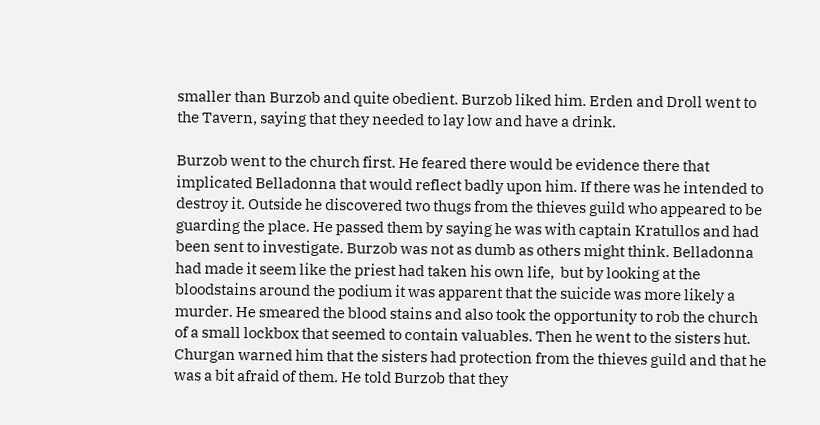smaller than Burzob and quite obedient. Burzob liked him. Erden and Droll went to the Tavern, saying that they needed to lay low and have a drink.

Burzob went to the church first. He feared there would be evidence there that implicated Belladonna that would reflect badly upon him. If there was he intended to destroy it. Outside he discovered two thugs from the thieves guild who appeared to be guarding the place. He passed them by saying he was with captain Kratullos and had been sent to investigate. Burzob was not as dumb as others might think. Belladonna had made it seem like the priest had taken his own life,  but by looking at the bloodstains around the podium it was apparent that the suicide was more likely a murder. He smeared the blood stains and also took the opportunity to rob the church of a small lockbox that seemed to contain valuables. Then he went to the sisters hut. Churgan warned him that the sisters had protection from the thieves guild and that he was a bit afraid of them. He told Burzob that they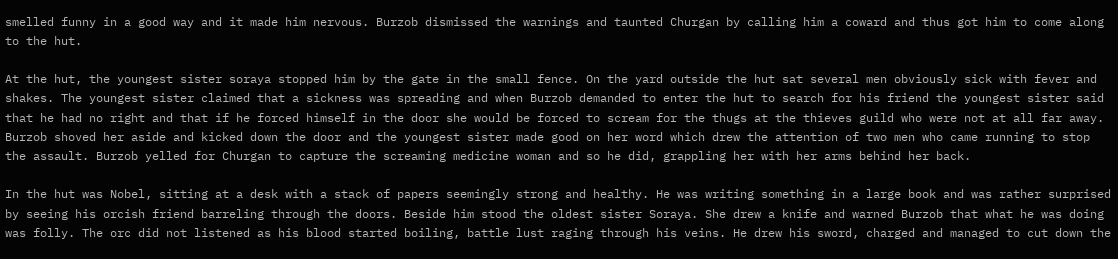smelled funny in a good way and it made him nervous. Burzob dismissed the warnings and taunted Churgan by calling him a coward and thus got him to come along to the hut.

At the hut, the youngest sister soraya stopped him by the gate in the small fence. On the yard outside the hut sat several men obviously sick with fever and shakes. The youngest sister claimed that a sickness was spreading and when Burzob demanded to enter the hut to search for his friend the youngest sister said that he had no right and that if he forced himself in the door she would be forced to scream for the thugs at the thieves guild who were not at all far away. Burzob shoved her aside and kicked down the door and the youngest sister made good on her word which drew the attention of two men who came running to stop the assault. Burzob yelled for Churgan to capture the screaming medicine woman and so he did, grappling her with her arms behind her back.

In the hut was Nobel, sitting at a desk with a stack of papers seemingly strong and healthy. He was writing something in a large book and was rather surprised by seeing his orcish friend barreling through the doors. Beside him stood the oldest sister Soraya. She drew a knife and warned Burzob that what he was doing was folly. The orc did not listened as his blood started boiling, battle lust raging through his veins. He drew his sword, charged and managed to cut down the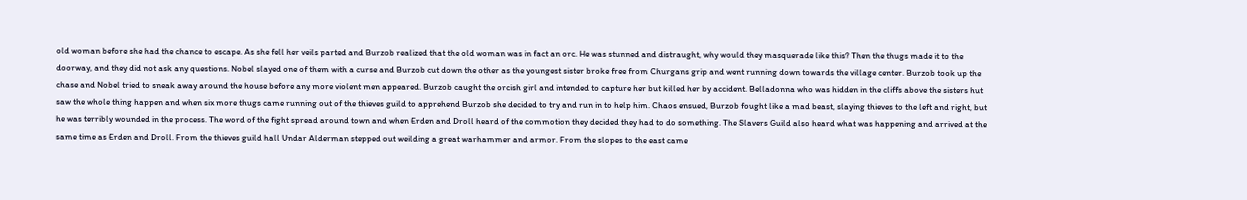old woman before she had the chance to escape. As she fell her veils parted and Burzob realized that the old woman was in fact an orc. He was stunned and distraught, why would they masquerade like this? Then the thugs made it to the doorway, and they did not ask any questions. Nobel slayed one of them with a curse and Burzob cut down the other as the youngest sister broke free from Churgans grip and went running down towards the village center. Burzob took up the chase and Nobel tried to sneak away around the house before any more violent men appeared. Burzob caught the orcish girl and intended to capture her but killed her by accident. Belladonna who was hidden in the cliffs above the sisters hut saw the whole thing happen and when six more thugs came running out of the thieves guild to apprehend Burzob she decided to try and run in to help him. Chaos ensued, Burzob fought like a mad beast, slaying thieves to the left and right, but he was terribly wounded in the process. The word of the fight spread around town and when Erden and Droll heard of the commotion they decided they had to do something. The Slavers Guild also heard what was happening and arrived at the same time as Erden and Droll. From the thieves guild hall Undar Alderman stepped out weilding a great warhammer and armor. From the slopes to the east came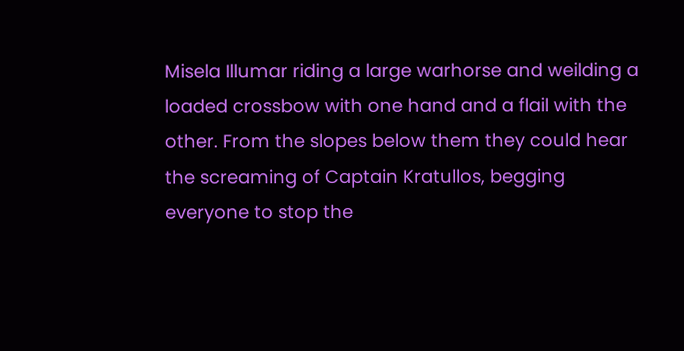Misela Illumar riding a large warhorse and weilding a loaded crossbow with one hand and a flail with the other. From the slopes below them they could hear the screaming of Captain Kratullos, begging everyone to stop the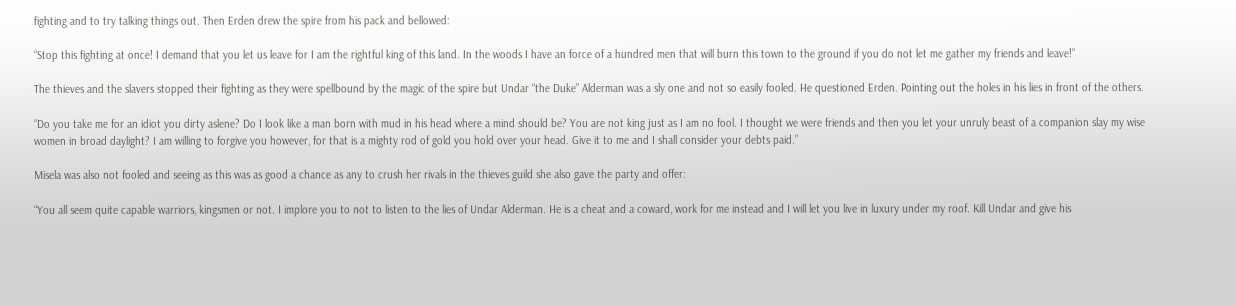fighting and to try talking things out. Then Erden drew the spire from his pack and bellowed:

“Stop this fighting at once! I demand that you let us leave for I am the rightful king of this land. In the woods I have an force of a hundred men that will burn this town to the ground if you do not let me gather my friends and leave!”

The thieves and the slavers stopped their fighting as they were spellbound by the magic of the spire but Undar “the Duke” Alderman was a sly one and not so easily fooled. He questioned Erden. Pointing out the holes in his lies in front of the others.

“Do you take me for an idiot you dirty aslene? Do I look like a man born with mud in his head where a mind should be? You are not king just as I am no fool. I thought we were friends and then you let your unruly beast of a companion slay my wise women in broad daylight? I am willing to forgive you however, for that is a mighty rod of gold you hold over your head. Give it to me and I shall consider your debts paid.”

Misela was also not fooled and seeing as this was as good a chance as any to crush her rivals in the thieves guild she also gave the party and offer:

“You all seem quite capable warriors, kingsmen or not. I implore you to not to listen to the lies of Undar Alderman. He is a cheat and a coward, work for me instead and I will let you live in luxury under my roof. Kill Undar and give his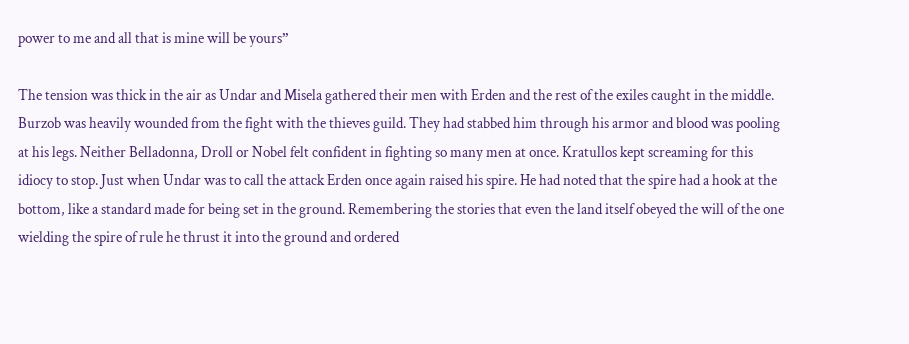power to me and all that is mine will be yours”

The tension was thick in the air as Undar and Misela gathered their men with Erden and the rest of the exiles caught in the middle. Burzob was heavily wounded from the fight with the thieves guild. They had stabbed him through his armor and blood was pooling at his legs. Neither Belladonna, Droll or Nobel felt confident in fighting so many men at once. Kratullos kept screaming for this idiocy to stop. Just when Undar was to call the attack Erden once again raised his spire. He had noted that the spire had a hook at the bottom, like a standard made for being set in the ground. Remembering the stories that even the land itself obeyed the will of the one wielding the spire of rule he thrust it into the ground and ordered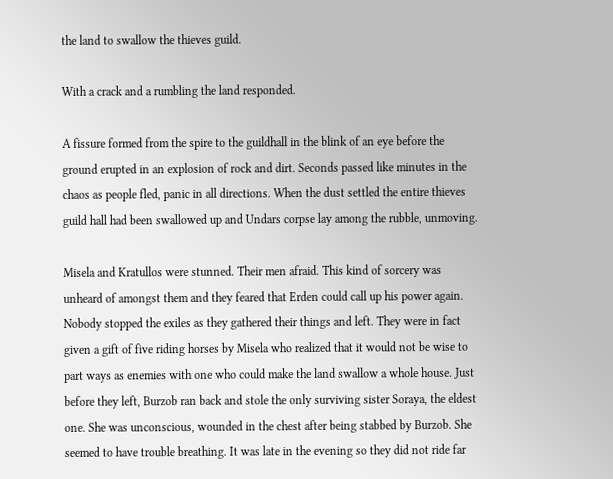the land to swallow the thieves guild.

With a crack and a rumbling the land responded.

A fissure formed from the spire to the guildhall in the blink of an eye before the ground erupted in an explosion of rock and dirt. Seconds passed like minutes in the chaos as people fled, panic in all directions. When the dust settled the entire thieves guild hall had been swallowed up and Undars corpse lay among the rubble, unmoving.

Misela and Kratullos were stunned. Their men afraid. This kind of sorcery was unheard of amongst them and they feared that Erden could call up his power again. Nobody stopped the exiles as they gathered their things and left. They were in fact given a gift of five riding horses by Misela who realized that it would not be wise to part ways as enemies with one who could make the land swallow a whole house. Just before they left, Burzob ran back and stole the only surviving sister Soraya, the eldest one. She was unconscious, wounded in the chest after being stabbed by Burzob. She seemed to have trouble breathing. It was late in the evening so they did not ride far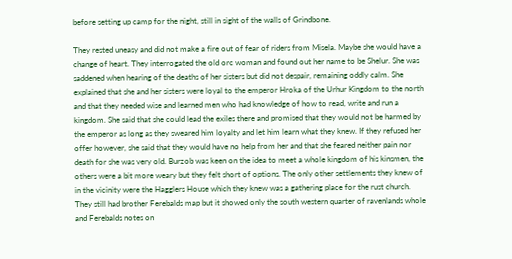before setting up camp for the night, still in sight of the walls of Grindbone.

They rested uneasy and did not make a fire out of fear of riders from Misela. Maybe she would have a change of heart. They interrogated the old orc woman and found out her name to be Shelur. She was saddened when hearing of the deaths of her sisters but did not despair, remaining oddly calm. She explained that she and her sisters were loyal to the emperor Hroka of the Urhur Kingdom to the north and that they needed wise and learned men who had knowledge of how to read, write and run a kingdom. She said that she could lead the exiles there and promised that they would not be harmed by the emperor as long as they sweared him loyalty and let him learn what they knew. If they refused her offer however, she said that they would have no help from her and that she feared neither pain nor death for she was very old. Burzob was keen on the idea to meet a whole kingdom of his kinsmen, the others were a bit more weary but they felt short of options. The only other settlements they knew of in the vicinity were the Hagglers House which they knew was a gathering place for the rust church. They still had brother Ferebalds map but it showed only the south western quarter of ravenlands whole and Ferebalds notes on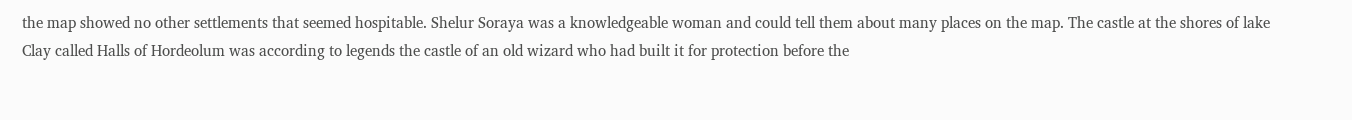the map showed no other settlements that seemed hospitable. Shelur Soraya was a knowledgeable woman and could tell them about many places on the map. The castle at the shores of lake Clay called Halls of Hordeolum was according to legends the castle of an old wizard who had built it for protection before the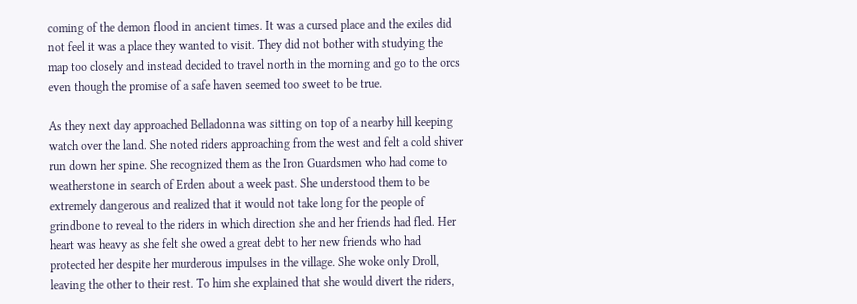coming of the demon flood in ancient times. It was a cursed place and the exiles did not feel it was a place they wanted to visit. They did not bother with studying the map too closely and instead decided to travel north in the morning and go to the orcs even though the promise of a safe haven seemed too sweet to be true.

As they next day approached Belladonna was sitting on top of a nearby hill keeping watch over the land. She noted riders approaching from the west and felt a cold shiver run down her spine. She recognized them as the Iron Guardsmen who had come to weatherstone in search of Erden about a week past. She understood them to be extremely dangerous and realized that it would not take long for the people of grindbone to reveal to the riders in which direction she and her friends had fled. Her heart was heavy as she felt she owed a great debt to her new friends who had protected her despite her murderous impulses in the village. She woke only Droll, leaving the other to their rest. To him she explained that she would divert the riders,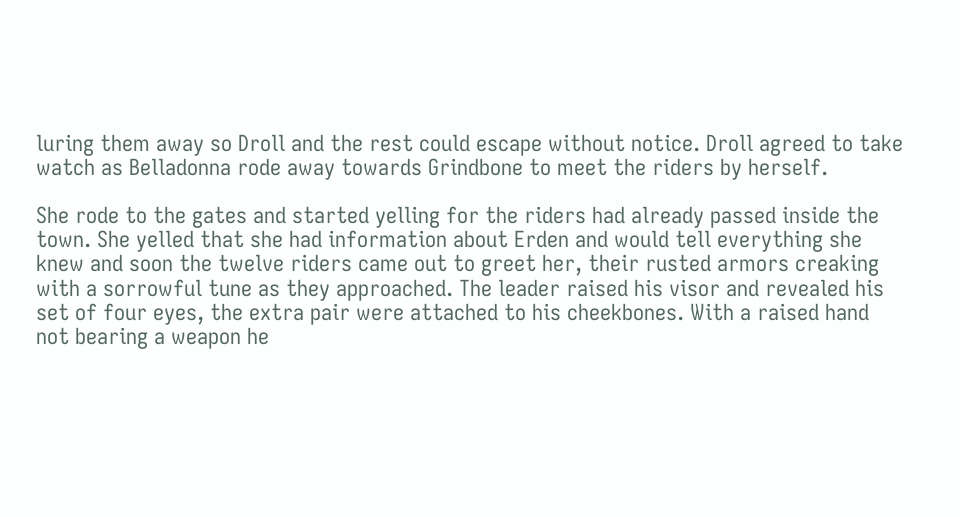luring them away so Droll and the rest could escape without notice. Droll agreed to take watch as Belladonna rode away towards Grindbone to meet the riders by herself.

She rode to the gates and started yelling for the riders had already passed inside the town. She yelled that she had information about Erden and would tell everything she knew and soon the twelve riders came out to greet her, their rusted armors creaking with a sorrowful tune as they approached. The leader raised his visor and revealed his set of four eyes, the extra pair were attached to his cheekbones. With a raised hand not bearing a weapon he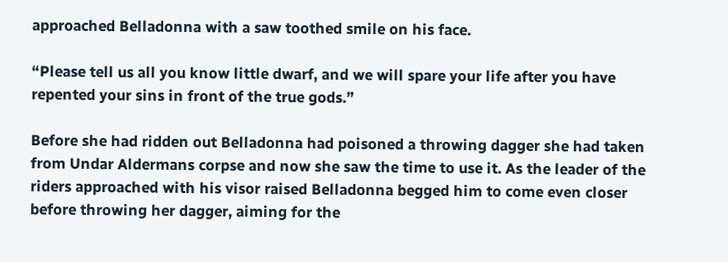approached Belladonna with a saw toothed smile on his face.

“Please tell us all you know little dwarf, and we will spare your life after you have repented your sins in front of the true gods.”

Before she had ridden out Belladonna had poisoned a throwing dagger she had taken from Undar Aldermans corpse and now she saw the time to use it. As the leader of the riders approached with his visor raised Belladonna begged him to come even closer before throwing her dagger, aiming for the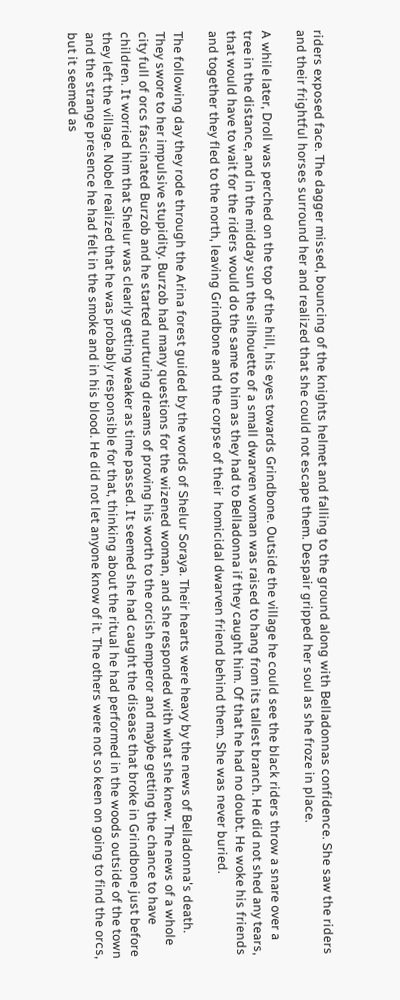riders exposed face. The dagger missed, bouncing of the knights helmet and falling to the ground along with Belladonnas confidence. She saw the riders and their frightful horses surround her and realized that she could not escape them. Despair gripped her soul as she froze in place.

A while later, Droll was perched on the top of the hill, his eyes towards Grindbone. Outside the village he could see the black riders throw a snare over a tree in the distance, and in the midday sun the silhouette of a small dwarven woman was raised to hang from its tallest branch. He did not shed any tears, that would have to wait for the riders would do the same to him as they had to Belladonna if they caught him. Of that he had no doubt. He woke his friends and together they fled to the north, leaving Grindbone and the corpse of their  homicidal dwarven friend behind them. She was never buried.

The following day they rode through the Arina forest guided by the words of Shelur Soraya. Their hearts were heavy by the news of Belladonna's death. They swore to her impulsive stupidity. Burzob had many questions for the wizened woman, and she responded with what she knew. The news of a whole city full of orcs fascinated Burzob and he started nurturing dreams of proving his worth to the orcish emperor and maybe getting the chance to have children. It worried him that Shelur was clearly getting weaker as time passed. It seemed she had caught the disease that broke in Grindbone just before they left the village. Nobel realized that he was probably responsible for that, thinking about the ritual he had performed in the woods outside of the town and the strange presence he had felt in the smoke and in his blood. He did not let anyone know of it. The others were not so keen on going to find the orcs, but it seemed as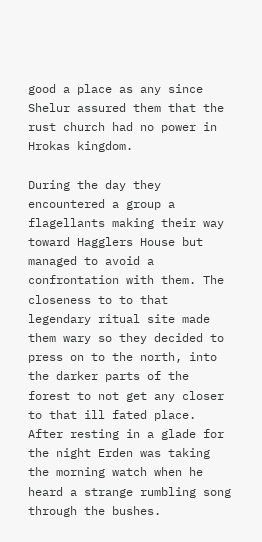good a place as any since Shelur assured them that the rust church had no power in Hrokas kingdom.

During the day they encountered a group a flagellants making their way toward Hagglers House but managed to avoid a confrontation with them. The closeness to to that legendary ritual site made them wary so they decided to press on to the north, into the darker parts of the forest to not get any closer to that ill fated place. After resting in a glade for the night Erden was taking the morning watch when he heard a strange rumbling song through the bushes.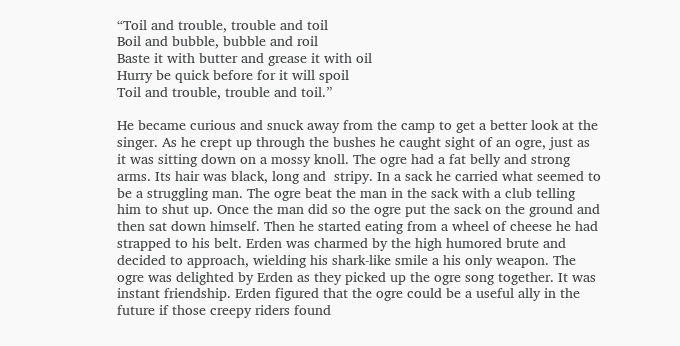“Toil and trouble, trouble and toil
Boil and bubble, bubble and roil
Baste it with butter and grease it with oil
Hurry be quick before for it will spoil
Toil and trouble, trouble and toil.”

He became curious and snuck away from the camp to get a better look at the singer. As he crept up through the bushes he caught sight of an ogre, just as it was sitting down on a mossy knoll. The ogre had a fat belly and strong arms. Its hair was black, long and  stripy. In a sack he carried what seemed to be a struggling man. The ogre beat the man in the sack with a club telling him to shut up. Once the man did so the ogre put the sack on the ground and then sat down himself. Then he started eating from a wheel of cheese he had strapped to his belt. Erden was charmed by the high humored brute and decided to approach, wielding his shark-like smile a his only weapon. The ogre was delighted by Erden as they picked up the ogre song together. It was instant friendship. Erden figured that the ogre could be a useful ally in the future if those creepy riders found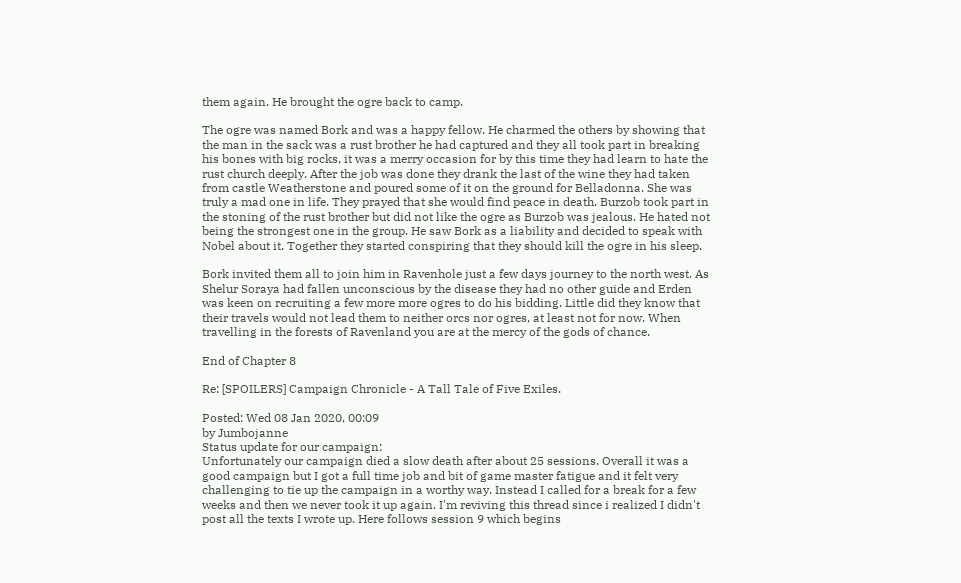them again. He brought the ogre back to camp.

The ogre was named Bork and was a happy fellow. He charmed the others by showing that the man in the sack was a rust brother he had captured and they all took part in breaking his bones with big rocks, it was a merry occasion for by this time they had learn to hate the rust church deeply. After the job was done they drank the last of the wine they had taken from castle Weatherstone and poured some of it on the ground for Belladonna. She was truly a mad one in life. They prayed that she would find peace in death. Burzob took part in the stoning of the rust brother but did not like the ogre as Burzob was jealous. He hated not being the strongest one in the group. He saw Bork as a liability and decided to speak with Nobel about it. Together they started conspiring that they should kill the ogre in his sleep.

Bork invited them all to join him in Ravenhole just a few days journey to the north west. As Shelur Soraya had fallen unconscious by the disease they had no other guide and Erden was keen on recruiting a few more more ogres to do his bidding. Little did they know that their travels would not lead them to neither orcs nor ogres, at least not for now. When travelling in the forests of Ravenland you are at the mercy of the gods of chance.

End of Chapter 8

Re: [SPOILERS] Campaign Chronicle - A Tall Tale of Five Exiles.

Posted: Wed 08 Jan 2020, 00:09
by Jumbojanne
Status update for our campaign:
Unfortunately our campaign died a slow death after about 25 sessions. Overall it was a good campaign but I got a full time job and bit of game master fatigue and it felt very challenging to tie up the campaign in a worthy way. Instead I called for a break for a few weeks and then we never took it up again. I'm reviving this thread since i realized I didn't post all the texts I wrote up. Here follows session 9 which begins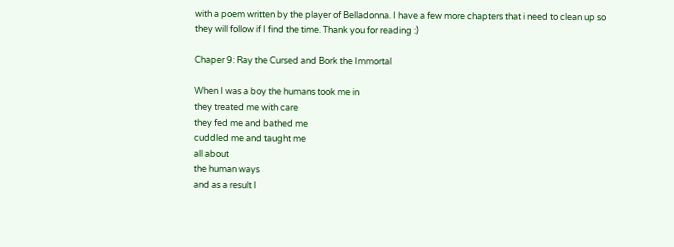with a poem written by the player of Belladonna. I have a few more chapters that i need to clean up so they will follow if I find the time. Thank you for reading :)

Chaper 9: Ray the Cursed and Bork the Immortal

When I was a boy the humans took me in
they treated me with care
they fed me and bathed me
cuddled me and taught me
all about
the human ways
and as a result I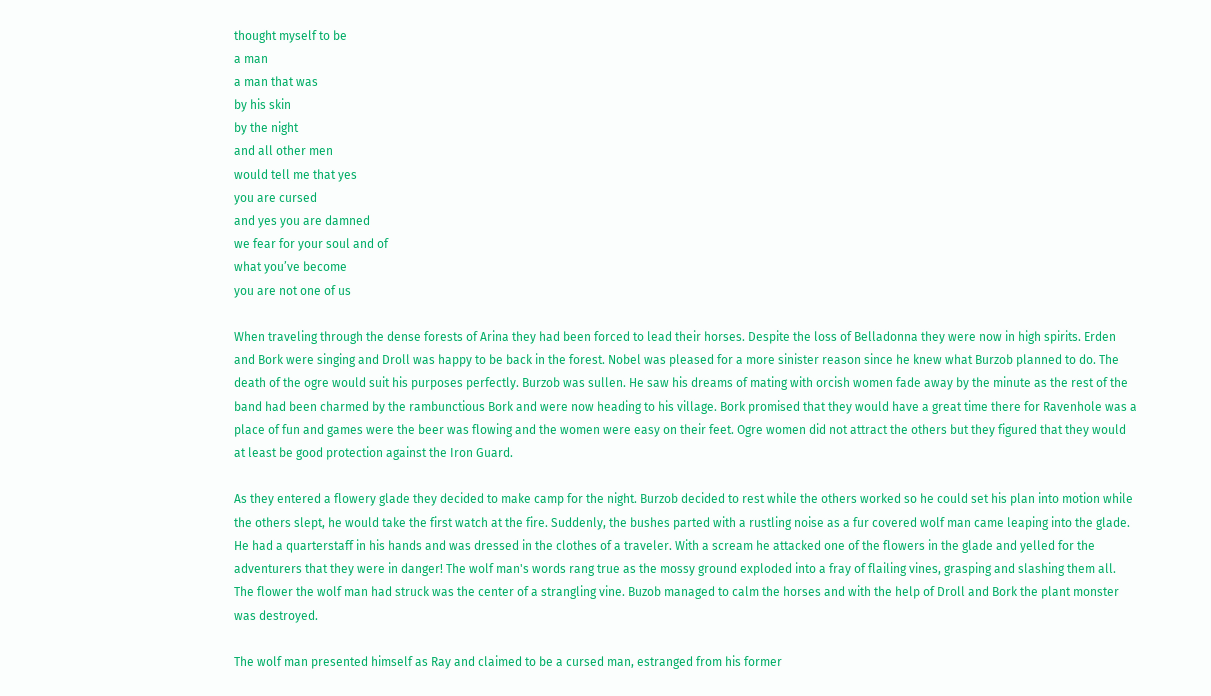thought myself to be
a man
a man that was
by his skin
by the night
and all other men
would tell me that yes
you are cursed
and yes you are damned
we fear for your soul and of
what you’ve become
you are not one of us

When traveling through the dense forests of Arina they had been forced to lead their horses. Despite the loss of Belladonna they were now in high spirits. Erden and Bork were singing and Droll was happy to be back in the forest. Nobel was pleased for a more sinister reason since he knew what Burzob planned to do. The death of the ogre would suit his purposes perfectly. Burzob was sullen. He saw his dreams of mating with orcish women fade away by the minute as the rest of the band had been charmed by the rambunctious Bork and were now heading to his village. Bork promised that they would have a great time there for Ravenhole was a place of fun and games were the beer was flowing and the women were easy on their feet. Ogre women did not attract the others but they figured that they would at least be good protection against the Iron Guard.

As they entered a flowery glade they decided to make camp for the night. Burzob decided to rest while the others worked so he could set his plan into motion while the others slept, he would take the first watch at the fire. Suddenly, the bushes parted with a rustling noise as a fur covered wolf man came leaping into the glade. He had a quarterstaff in his hands and was dressed in the clothes of a traveler. With a scream he attacked one of the flowers in the glade and yelled for the adventurers that they were in danger! The wolf man's words rang true as the mossy ground exploded into a fray of flailing vines, grasping and slashing them all. The flower the wolf man had struck was the center of a strangling vine. Buzob managed to calm the horses and with the help of Droll and Bork the plant monster was destroyed.

The wolf man presented himself as Ray and claimed to be a cursed man, estranged from his former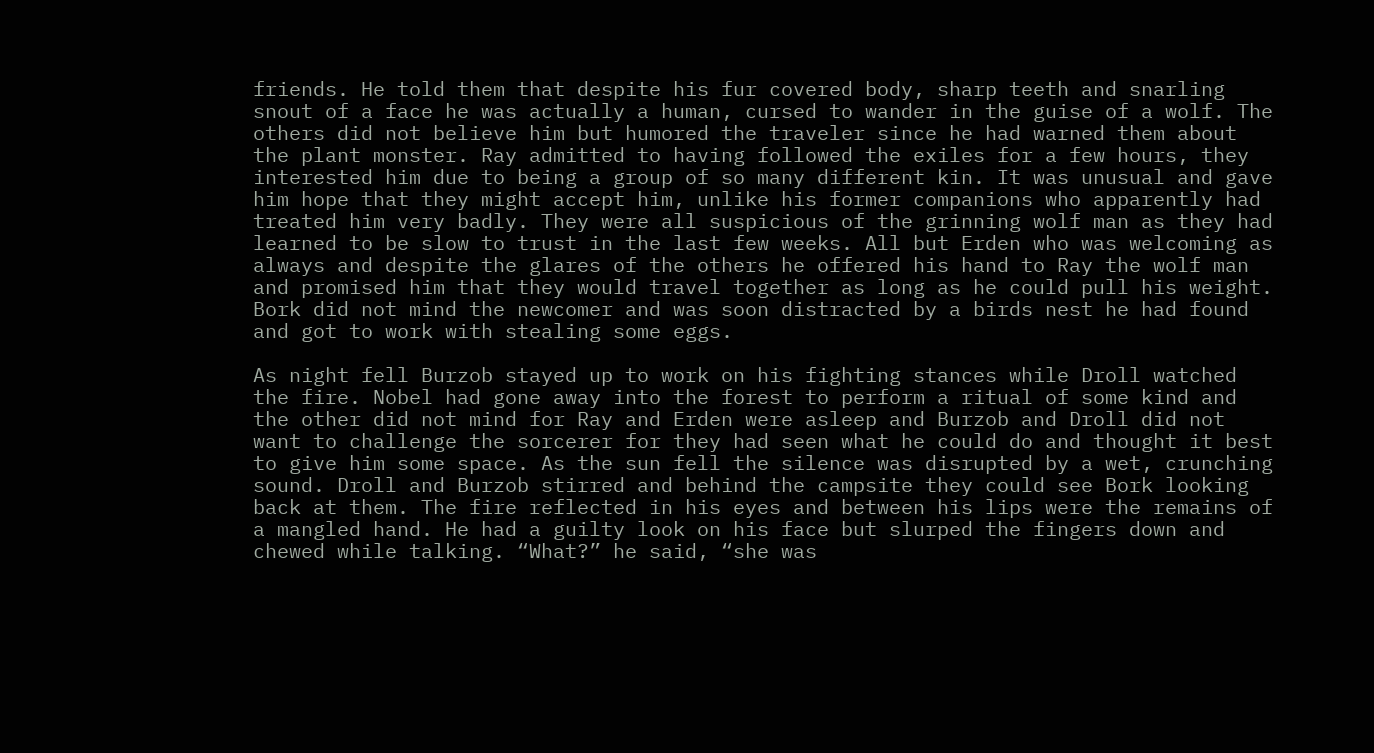friends. He told them that despite his fur covered body, sharp teeth and snarling snout of a face he was actually a human, cursed to wander in the guise of a wolf. The others did not believe him but humored the traveler since he had warned them about the plant monster. Ray admitted to having followed the exiles for a few hours, they interested him due to being a group of so many different kin. It was unusual and gave him hope that they might accept him, unlike his former companions who apparently had treated him very badly. They were all suspicious of the grinning wolf man as they had learned to be slow to trust in the last few weeks. All but Erden who was welcoming as always and despite the glares of the others he offered his hand to Ray the wolf man and promised him that they would travel together as long as he could pull his weight. Bork did not mind the newcomer and was soon distracted by a birds nest he had found and got to work with stealing some eggs.

As night fell Burzob stayed up to work on his fighting stances while Droll watched the fire. Nobel had gone away into the forest to perform a ritual of some kind and the other did not mind for Ray and Erden were asleep and Burzob and Droll did not want to challenge the sorcerer for they had seen what he could do and thought it best to give him some space. As the sun fell the silence was disrupted by a wet, crunching sound. Droll and Burzob stirred and behind the campsite they could see Bork looking back at them. The fire reflected in his eyes and between his lips were the remains of a mangled hand. He had a guilty look on his face but slurped the fingers down and chewed while talking. “What?” he said, “she was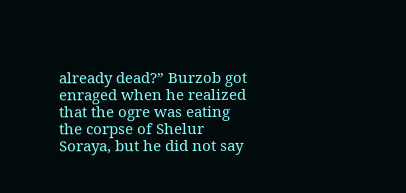already dead?” Burzob got enraged when he realized that the ogre was eating the corpse of Shelur Soraya, but he did not say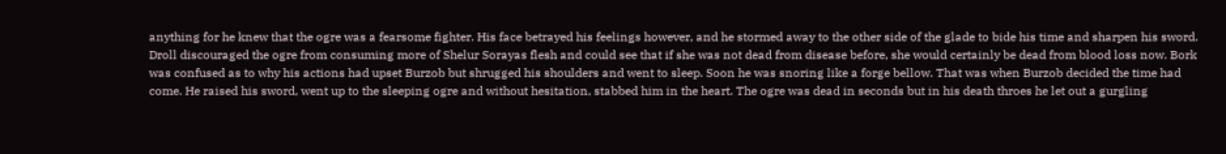anything for he knew that the ogre was a fearsome fighter. His face betrayed his feelings however, and he stormed away to the other side of the glade to bide his time and sharpen his sword. Droll discouraged the ogre from consuming more of Shelur Sorayas flesh and could see that if she was not dead from disease before, she would certainly be dead from blood loss now. Bork was confused as to why his actions had upset Burzob but shrugged his shoulders and went to sleep. Soon he was snoring like a forge bellow. That was when Burzob decided the time had come. He raised his sword, went up to the sleeping ogre and without hesitation, stabbed him in the heart. The ogre was dead in seconds but in his death throes he let out a gurgling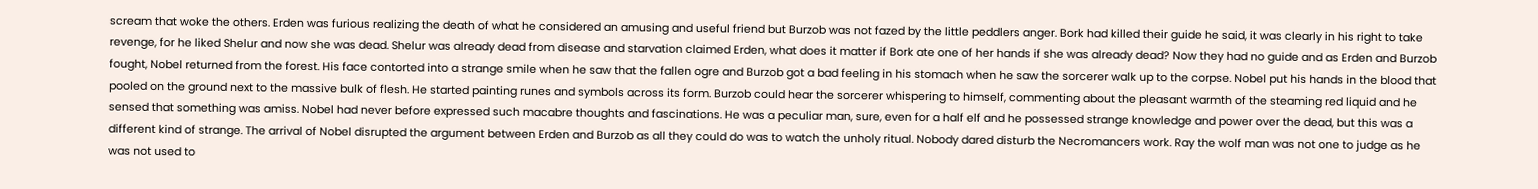scream that woke the others. Erden was furious realizing the death of what he considered an amusing and useful friend but Burzob was not fazed by the little peddlers anger. Bork had killed their guide he said, it was clearly in his right to take revenge, for he liked Shelur and now she was dead. Shelur was already dead from disease and starvation claimed Erden, what does it matter if Bork ate one of her hands if she was already dead? Now they had no guide and as Erden and Burzob fought, Nobel returned from the forest. His face contorted into a strange smile when he saw that the fallen ogre and Burzob got a bad feeling in his stomach when he saw the sorcerer walk up to the corpse. Nobel put his hands in the blood that pooled on the ground next to the massive bulk of flesh. He started painting runes and symbols across its form. Burzob could hear the sorcerer whispering to himself, commenting about the pleasant warmth of the steaming red liquid and he sensed that something was amiss. Nobel had never before expressed such macabre thoughts and fascinations. He was a peculiar man, sure, even for a half elf and he possessed strange knowledge and power over the dead, but this was a different kind of strange. The arrival of Nobel disrupted the argument between Erden and Burzob as all they could do was to watch the unholy ritual. Nobody dared disturb the Necromancers work. Ray the wolf man was not one to judge as he was not used to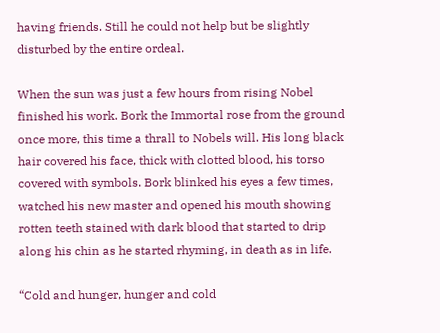having friends. Still he could not help but be slightly disturbed by the entire ordeal.

When the sun was just a few hours from rising Nobel finished his work. Bork the Immortal rose from the ground once more, this time a thrall to Nobels will. His long black hair covered his face, thick with clotted blood, his torso covered with symbols. Bork blinked his eyes a few times, watched his new master and opened his mouth showing rotten teeth stained with dark blood that started to drip along his chin as he started rhyming, in death as in life.

“Cold and hunger, hunger and cold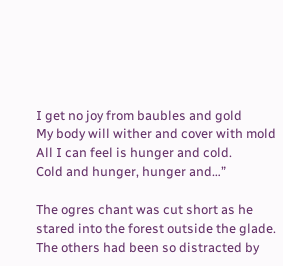I get no joy from baubles and gold
My body will wither and cover with mold
All I can feel is hunger and cold.
Cold and hunger, hunger and…”

The ogres chant was cut short as he stared into the forest outside the glade. The others had been so distracted by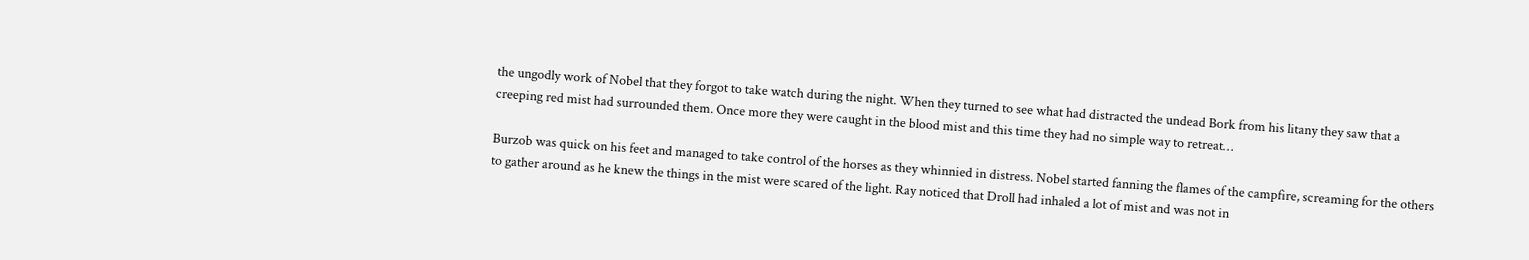the ungodly work of Nobel that they forgot to take watch during the night. When they turned to see what had distracted the undead Bork from his litany they saw that a creeping red mist had surrounded them. Once more they were caught in the blood mist and this time they had no simple way to retreat…

Burzob was quick on his feet and managed to take control of the horses as they whinnied in distress. Nobel started fanning the flames of the campfire, screaming for the others to gather around as he knew the things in the mist were scared of the light. Ray noticed that Droll had inhaled a lot of mist and was not in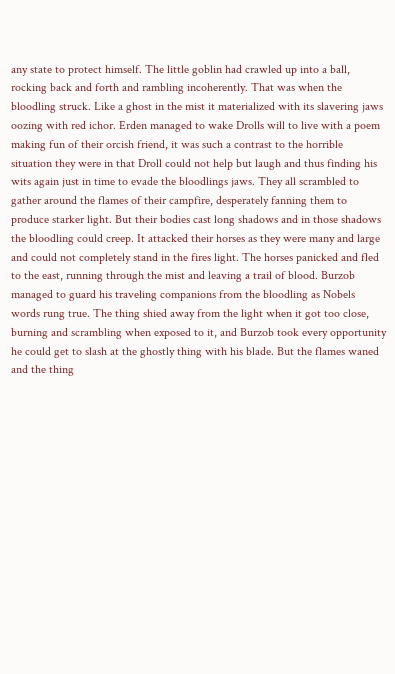any state to protect himself. The little goblin had crawled up into a ball, rocking back and forth and rambling incoherently. That was when the bloodling struck. Like a ghost in the mist it materialized with its slavering jaws oozing with red ichor. Erden managed to wake Drolls will to live with a poem making fun of their orcish friend, it was such a contrast to the horrible situation they were in that Droll could not help but laugh and thus finding his wits again just in time to evade the bloodlings jaws. They all scrambled to gather around the flames of their campfire, desperately fanning them to produce starker light. But their bodies cast long shadows and in those shadows the bloodling could creep. It attacked their horses as they were many and large and could not completely stand in the fires light. The horses panicked and fled to the east, running through the mist and leaving a trail of blood. Burzob managed to guard his traveling companions from the bloodling as Nobels words rung true. The thing shied away from the light when it got too close, burning and scrambling when exposed to it, and Burzob took every opportunity he could get to slash at the ghostly thing with his blade. But the flames waned and the thing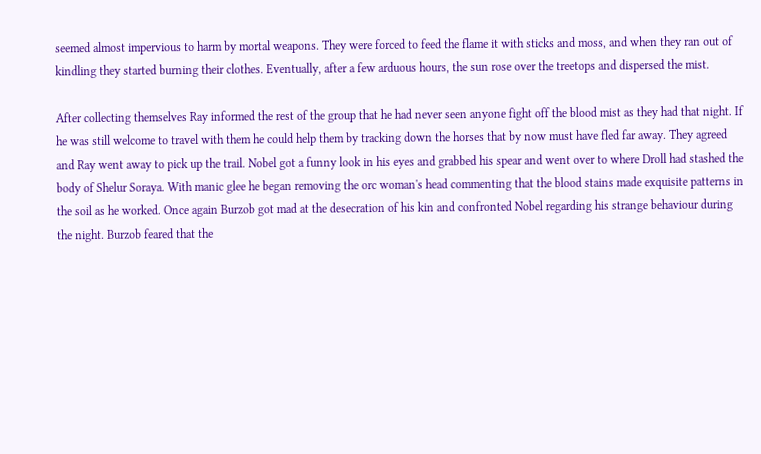seemed almost impervious to harm by mortal weapons. They were forced to feed the flame it with sticks and moss, and when they ran out of kindling they started burning their clothes. Eventually, after a few arduous hours, the sun rose over the treetops and dispersed the mist.

After collecting themselves Ray informed the rest of the group that he had never seen anyone fight off the blood mist as they had that night. If he was still welcome to travel with them he could help them by tracking down the horses that by now must have fled far away. They agreed and Ray went away to pick up the trail. Nobel got a funny look in his eyes and grabbed his spear and went over to where Droll had stashed the body of Shelur Soraya. With manic glee he began removing the orc woman's head commenting that the blood stains made exquisite patterns in the soil as he worked. Once again Burzob got mad at the desecration of his kin and confronted Nobel regarding his strange behaviour during the night. Burzob feared that the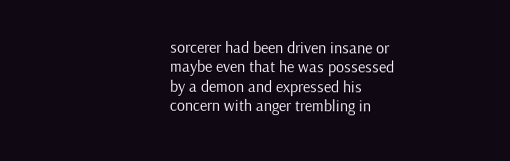sorcerer had been driven insane or maybe even that he was possessed by a demon and expressed his concern with anger trembling in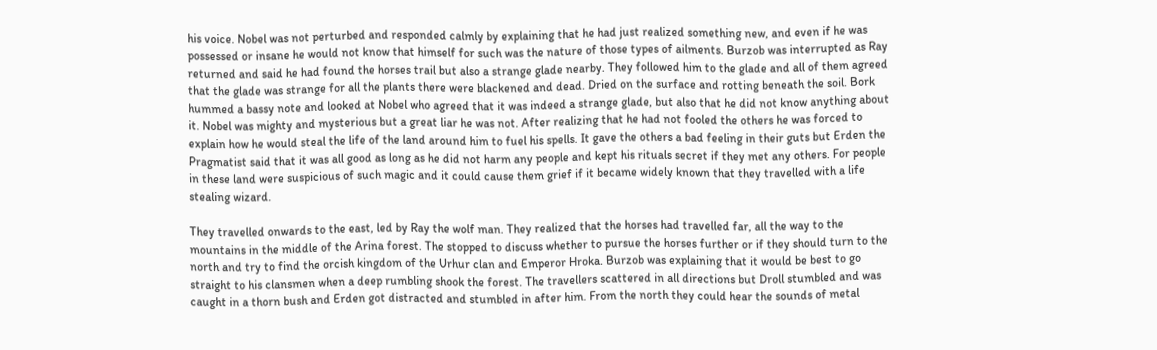his voice. Nobel was not perturbed and responded calmly by explaining that he had just realized something new, and even if he was possessed or insane he would not know that himself for such was the nature of those types of ailments. Burzob was interrupted as Ray returned and said he had found the horses trail but also a strange glade nearby. They followed him to the glade and all of them agreed that the glade was strange for all the plants there were blackened and dead. Dried on the surface and rotting beneath the soil. Bork hummed a bassy note and looked at Nobel who agreed that it was indeed a strange glade, but also that he did not know anything about it. Nobel was mighty and mysterious but a great liar he was not. After realizing that he had not fooled the others he was forced to explain how he would steal the life of the land around him to fuel his spells. It gave the others a bad feeling in their guts but Erden the Pragmatist said that it was all good as long as he did not harm any people and kept his rituals secret if they met any others. For people in these land were suspicious of such magic and it could cause them grief if it became widely known that they travelled with a life stealing wizard.

They travelled onwards to the east, led by Ray the wolf man. They realized that the horses had travelled far, all the way to the mountains in the middle of the Arina forest. The stopped to discuss whether to pursue the horses further or if they should turn to the north and try to find the orcish kingdom of the Urhur clan and Emperor Hroka. Burzob was explaining that it would be best to go straight to his clansmen when a deep rumbling shook the forest. The travellers scattered in all directions but Droll stumbled and was caught in a thorn bush and Erden got distracted and stumbled in after him. From the north they could hear the sounds of metal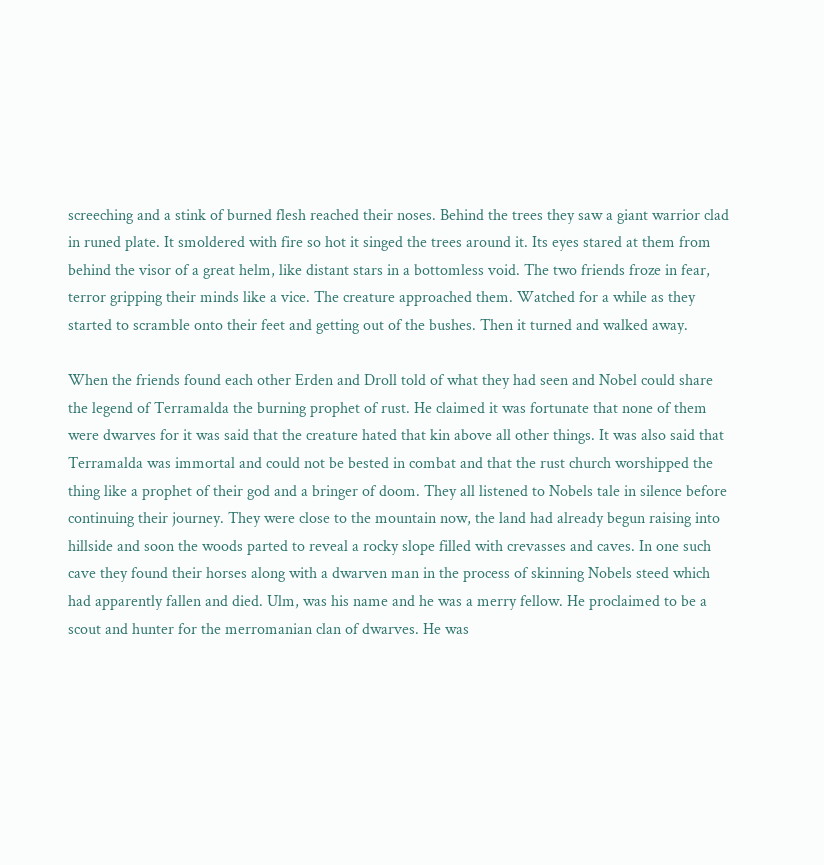screeching and a stink of burned flesh reached their noses. Behind the trees they saw a giant warrior clad in runed plate. It smoldered with fire so hot it singed the trees around it. Its eyes stared at them from behind the visor of a great helm, like distant stars in a bottomless void. The two friends froze in fear, terror gripping their minds like a vice. The creature approached them. Watched for a while as they started to scramble onto their feet and getting out of the bushes. Then it turned and walked away.

When the friends found each other Erden and Droll told of what they had seen and Nobel could share the legend of Terramalda the burning prophet of rust. He claimed it was fortunate that none of them were dwarves for it was said that the creature hated that kin above all other things. It was also said that Terramalda was immortal and could not be bested in combat and that the rust church worshipped the thing like a prophet of their god and a bringer of doom. They all listened to Nobels tale in silence before continuing their journey. They were close to the mountain now, the land had already begun raising into hillside and soon the woods parted to reveal a rocky slope filled with crevasses and caves. In one such cave they found their horses along with a dwarven man in the process of skinning Nobels steed which had apparently fallen and died. Ulm, was his name and he was a merry fellow. He proclaimed to be a scout and hunter for the merromanian clan of dwarves. He was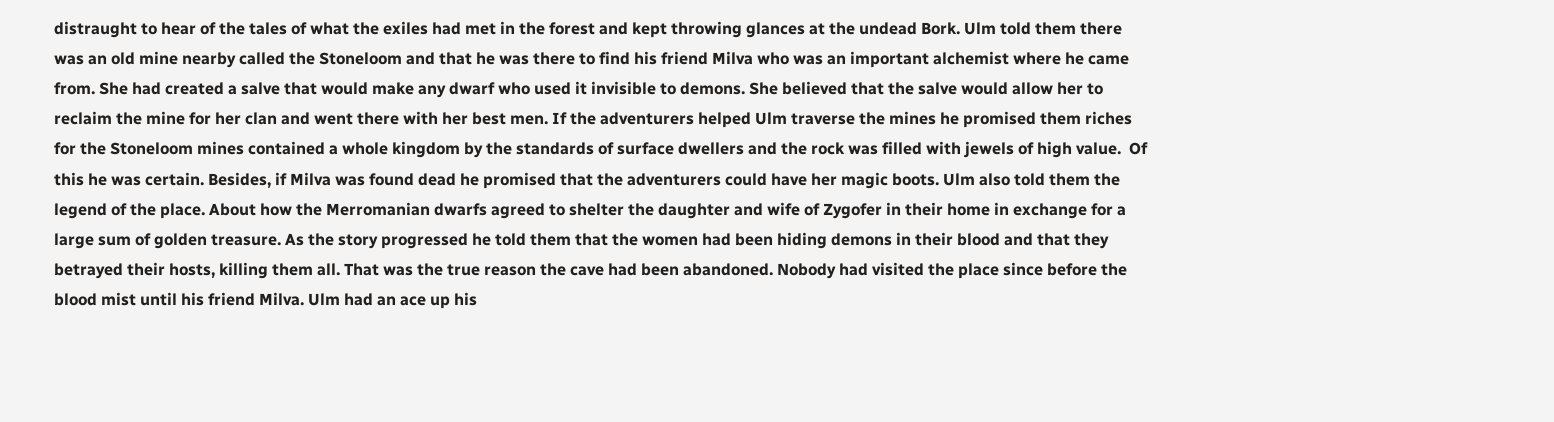distraught to hear of the tales of what the exiles had met in the forest and kept throwing glances at the undead Bork. Ulm told them there was an old mine nearby called the Stoneloom and that he was there to find his friend Milva who was an important alchemist where he came from. She had created a salve that would make any dwarf who used it invisible to demons. She believed that the salve would allow her to reclaim the mine for her clan and went there with her best men. If the adventurers helped Ulm traverse the mines he promised them riches for the Stoneloom mines contained a whole kingdom by the standards of surface dwellers and the rock was filled with jewels of high value.  Of this he was certain. Besides, if Milva was found dead he promised that the adventurers could have her magic boots. Ulm also told them the legend of the place. About how the Merromanian dwarfs agreed to shelter the daughter and wife of Zygofer in their home in exchange for a large sum of golden treasure. As the story progressed he told them that the women had been hiding demons in their blood and that they betrayed their hosts, killing them all. That was the true reason the cave had been abandoned. Nobody had visited the place since before the blood mist until his friend Milva. Ulm had an ace up his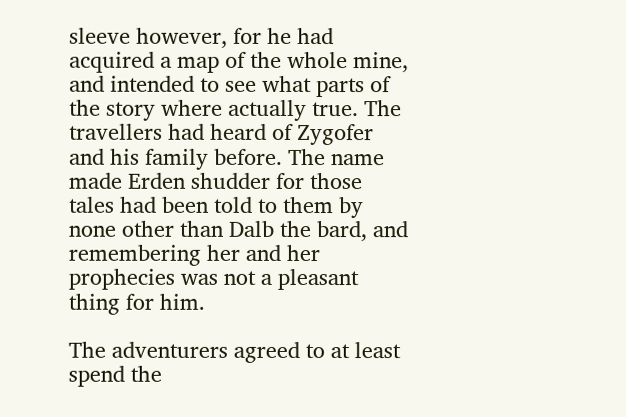sleeve however, for he had acquired a map of the whole mine, and intended to see what parts of the story where actually true. The travellers had heard of Zygofer and his family before. The name made Erden shudder for those tales had been told to them by none other than Dalb the bard, and remembering her and her prophecies was not a pleasant thing for him.

The adventurers agreed to at least spend the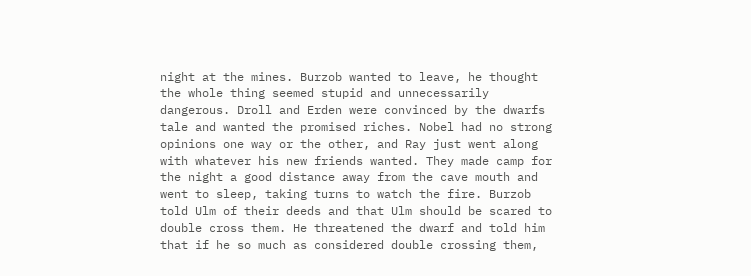night at the mines. Burzob wanted to leave, he thought the whole thing seemed stupid and unnecessarily dangerous. Droll and Erden were convinced by the dwarfs tale and wanted the promised riches. Nobel had no strong opinions one way or the other, and Ray just went along with whatever his new friends wanted. They made camp for the night a good distance away from the cave mouth and went to sleep, taking turns to watch the fire. Burzob told Ulm of their deeds and that Ulm should be scared to double cross them. He threatened the dwarf and told him that if he so much as considered double crossing them,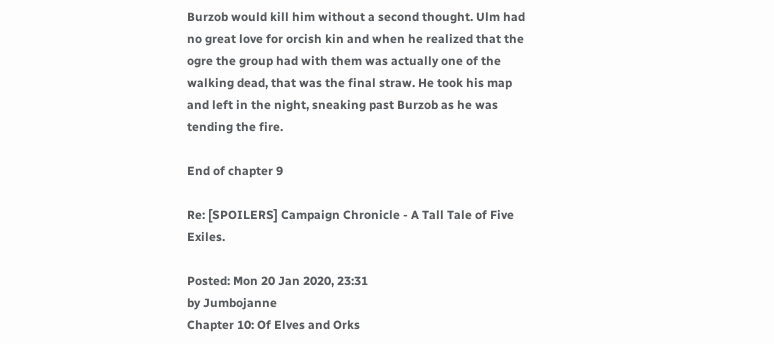Burzob would kill him without a second thought. Ulm had no great love for orcish kin and when he realized that the ogre the group had with them was actually one of the walking dead, that was the final straw. He took his map and left in the night, sneaking past Burzob as he was tending the fire.

End of chapter 9

Re: [SPOILERS] Campaign Chronicle - A Tall Tale of Five Exiles.

Posted: Mon 20 Jan 2020, 23:31
by Jumbojanne
Chapter 10: Of Elves and Orks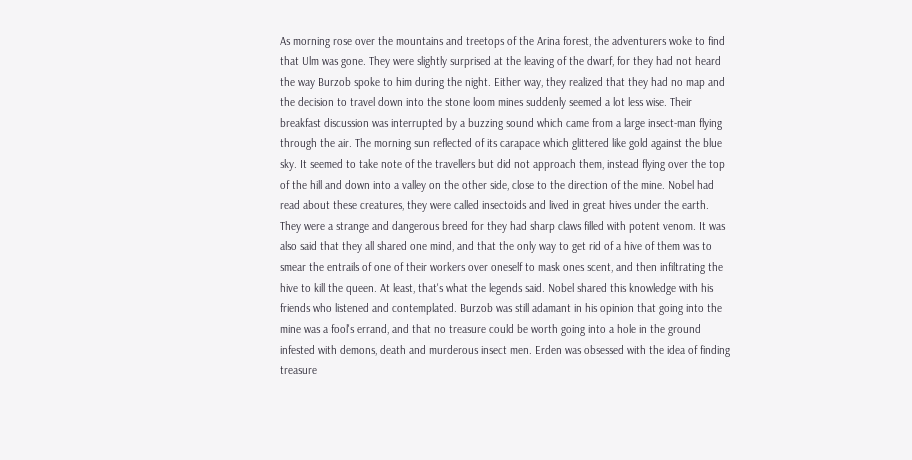As morning rose over the mountains and treetops of the Arina forest, the adventurers woke to find that Ulm was gone. They were slightly surprised at the leaving of the dwarf, for they had not heard the way Burzob spoke to him during the night. Either way, they realized that they had no map and the decision to travel down into the stone loom mines suddenly seemed a lot less wise. Their breakfast discussion was interrupted by a buzzing sound which came from a large insect-man flying through the air. The morning sun reflected of its carapace which glittered like gold against the blue sky. It seemed to take note of the travellers but did not approach them, instead flying over the top of the hill and down into a valley on the other side, close to the direction of the mine. Nobel had read about these creatures, they were called insectoids and lived in great hives under the earth. They were a strange and dangerous breed for they had sharp claws filled with potent venom. It was also said that they all shared one mind, and that the only way to get rid of a hive of them was to smear the entrails of one of their workers over oneself to mask ones scent, and then infiltrating the hive to kill the queen. At least, that's what the legends said. Nobel shared this knowledge with his friends who listened and contemplated. Burzob was still adamant in his opinion that going into the mine was a fool's errand, and that no treasure could be worth going into a hole in the ground infested with demons, death and murderous insect men. Erden was obsessed with the idea of finding treasure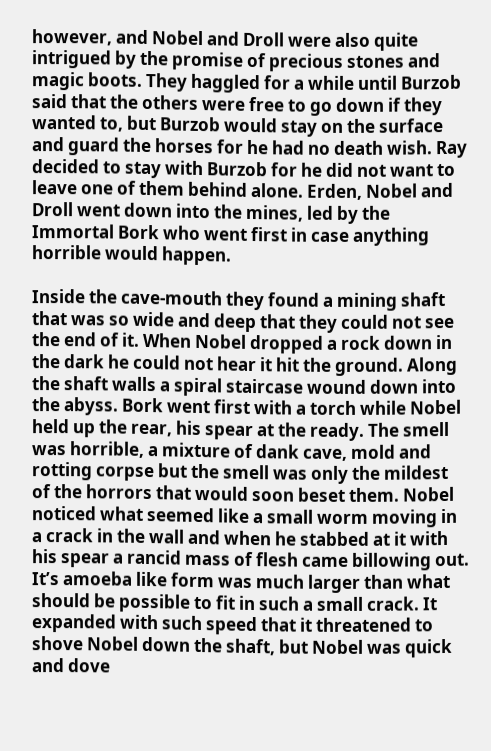however, and Nobel and Droll were also quite intrigued by the promise of precious stones and magic boots. They haggled for a while until Burzob said that the others were free to go down if they wanted to, but Burzob would stay on the surface and guard the horses for he had no death wish. Ray decided to stay with Burzob for he did not want to leave one of them behind alone. Erden, Nobel and Droll went down into the mines, led by the Immortal Bork who went first in case anything horrible would happen.

Inside the cave-mouth they found a mining shaft that was so wide and deep that they could not see the end of it. When Nobel dropped a rock down in the dark he could not hear it hit the ground. Along the shaft walls a spiral staircase wound down into the abyss. Bork went first with a torch while Nobel held up the rear, his spear at the ready. The smell was horrible, a mixture of dank cave, mold and rotting corpse but the smell was only the mildest of the horrors that would soon beset them. Nobel noticed what seemed like a small worm moving in a crack in the wall and when he stabbed at it with his spear a rancid mass of flesh came billowing out. It’s amoeba like form was much larger than what should be possible to fit in such a small crack. It expanded with such speed that it threatened to shove Nobel down the shaft, but Nobel was quick and dove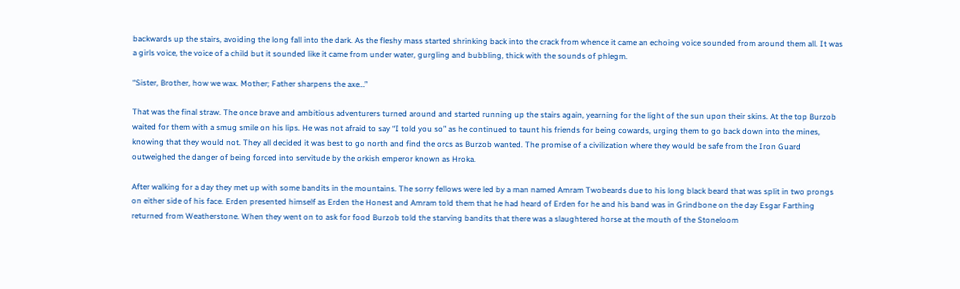backwards up the stairs, avoiding the long fall into the dark. As the fleshy mass started shrinking back into the crack from whence it came an echoing voice sounded from around them all. It was a girls voice, the voice of a child but it sounded like it came from under water, gurgling and bubbling, thick with the sounds of phlegm.

“Sister, Brother, how we wax. Mother; Father sharpens the axe…”

That was the final straw. The once brave and ambitious adventurers turned around and started running up the stairs again, yearning for the light of the sun upon their skins. At the top Burzob waited for them with a smug smile on his lips. He was not afraid to say “I told you so” as he continued to taunt his friends for being cowards, urging them to go back down into the mines, knowing that they would not. They all decided it was best to go north and find the orcs as Burzob wanted. The promise of a civilization where they would be safe from the Iron Guard outweighed the danger of being forced into servitude by the orkish emperor known as Hroka.

After walking for a day they met up with some bandits in the mountains. The sorry fellows were led by a man named Amram Twobeards due to his long black beard that was split in two prongs on either side of his face. Erden presented himself as Erden the Honest and Amram told them that he had heard of Erden for he and his band was in Grindbone on the day Esgar Farthing returned from Weatherstone. When they went on to ask for food Burzob told the starving bandits that there was a slaughtered horse at the mouth of the Stoneloom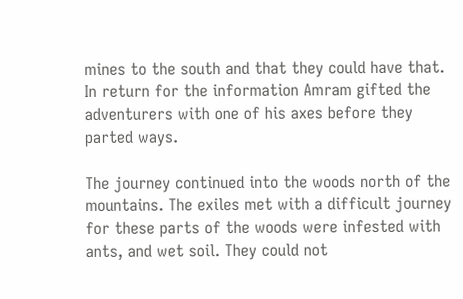mines to the south and that they could have that. In return for the information Amram gifted the adventurers with one of his axes before they parted ways.

The journey continued into the woods north of the mountains. The exiles met with a difficult journey for these parts of the woods were infested with ants, and wet soil. They could not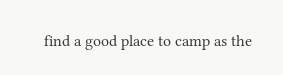find a good place to camp as the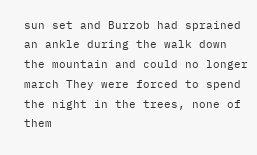sun set and Burzob had sprained an ankle during the walk down the mountain and could no longer march They were forced to spend the night in the trees, none of them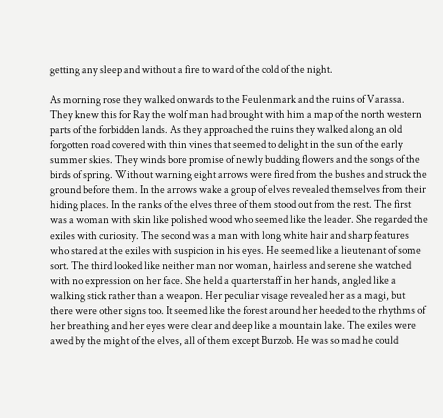getting any sleep and without a fire to ward of the cold of the night.

As morning rose they walked onwards to the Feulenmark and the ruins of Varassa. They knew this for Ray the wolf man had brought with him a map of the north western parts of the forbidden lands. As they approached the ruins they walked along an old forgotten road covered with thin vines that seemed to delight in the sun of the early summer skies. They winds bore promise of newly budding flowers and the songs of the birds of spring. Without warning eight arrows were fired from the bushes and struck the ground before them. In the arrows wake a group of elves revealed themselves from their hiding places. In the ranks of the elves three of them stood out from the rest. The first was a woman with skin like polished wood who seemed like the leader. She regarded the exiles with curiosity. The second was a man with long white hair and sharp features who stared at the exiles with suspicion in his eyes. He seemed like a lieutenant of some sort. The third looked like neither man nor woman, hairless and serene she watched with no expression on her face. She held a quarterstaff in her hands, angled like a walking stick rather than a weapon. Her peculiar visage revealed her as a magi, but there were other signs too. It seemed like the forest around her heeded to the rhythms of her breathing and her eyes were clear and deep like a mountain lake. The exiles were awed by the might of the elves, all of them except Burzob. He was so mad he could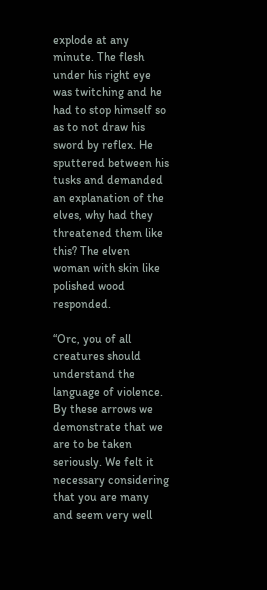explode at any minute. The flesh under his right eye was twitching and he had to stop himself so as to not draw his sword by reflex. He sputtered between his tusks and demanded an explanation of the elves, why had they threatened them like this? The elven woman with skin like polished wood responded.

“Orc, you of all creatures should understand the language of violence. By these arrows we demonstrate that we are to be taken seriously. We felt it necessary considering that you are many and seem very well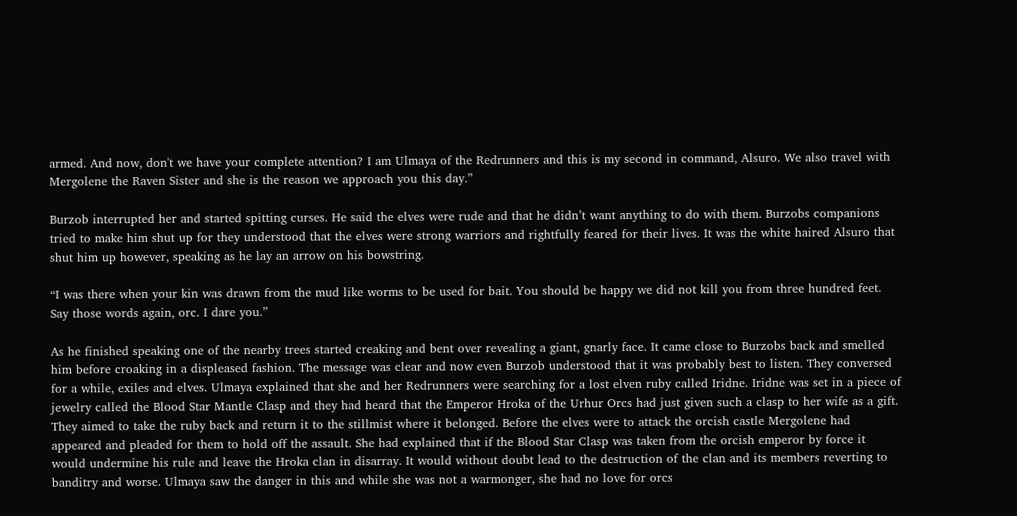armed. And now, don't we have your complete attention? I am Ulmaya of the Redrunners and this is my second in command, Alsuro. We also travel with Mergolene the Raven Sister and she is the reason we approach you this day.”

Burzob interrupted her and started spitting curses. He said the elves were rude and that he didn’t want anything to do with them. Burzobs companions tried to make him shut up for they understood that the elves were strong warriors and rightfully feared for their lives. It was the white haired Alsuro that shut him up however, speaking as he lay an arrow on his bowstring.

“I was there when your kin was drawn from the mud like worms to be used for bait. You should be happy we did not kill you from three hundred feet. Say those words again, orc. I dare you.”

As he finished speaking one of the nearby trees started creaking and bent over revealing a giant, gnarly face. It came close to Burzobs back and smelled him before croaking in a displeased fashion. The message was clear and now even Burzob understood that it was probably best to listen. They conversed for a while, exiles and elves. Ulmaya explained that she and her Redrunners were searching for a lost elven ruby called Iridne. Iridne was set in a piece of jewelry called the Blood Star Mantle Clasp and they had heard that the Emperor Hroka of the Urhur Orcs had just given such a clasp to her wife as a gift. They aimed to take the ruby back and return it to the stillmist where it belonged. Before the elves were to attack the orcish castle Mergolene had appeared and pleaded for them to hold off the assault. She had explained that if the Blood Star Clasp was taken from the orcish emperor by force it would undermine his rule and leave the Hroka clan in disarray. It would without doubt lead to the destruction of the clan and its members reverting to banditry and worse. Ulmaya saw the danger in this and while she was not a warmonger, she had no love for orcs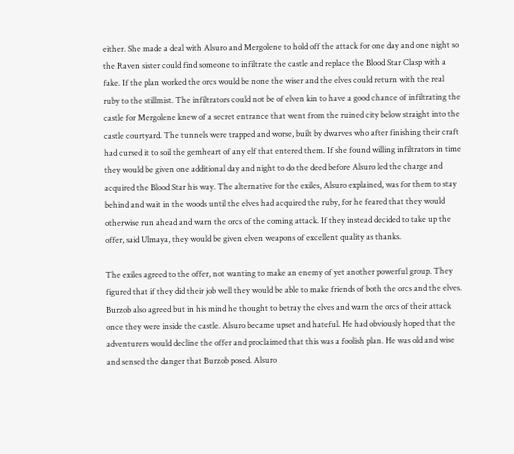either. She made a deal with Alsuro and Mergolene to hold off the attack for one day and one night so the Raven sister could find someone to infiltrate the castle and replace the Blood Star Clasp with a fake. If the plan worked the orcs would be none the wiser and the elves could return with the real ruby to the stillmist. The infiltrators could not be of elven kin to have a good chance of infiltrating the castle for Mergolene knew of a secret entrance that went from the ruined city below straight into the castle courtyard. The tunnels were trapped and worse, built by dwarves who after finishing their craft had cursed it to soil the gemheart of any elf that entered them. If she found willing infiltrators in time they would be given one additional day and night to do the deed before Alsuro led the charge and acquired the Blood Star his way. The alternative for the exiles, Alsuro explained, was for them to stay behind and wait in the woods until the elves had acquired the ruby, for he feared that they would otherwise run ahead and warn the orcs of the coming attack. If they instead decided to take up the offer, said Ulmaya, they would be given elven weapons of excellent quality as thanks.

The exiles agreed to the offer, not wanting to make an enemy of yet another powerful group. They figured that if they did their job well they would be able to make friends of both the orcs and the elves. Burzob also agreed but in his mind he thought to betray the elves and warn the orcs of their attack once they were inside the castle. Alsuro became upset and hateful. He had obviously hoped that the adventurers would decline the offer and proclaimed that this was a foolish plan. He was old and wise and sensed the danger that Burzob posed. Alsuro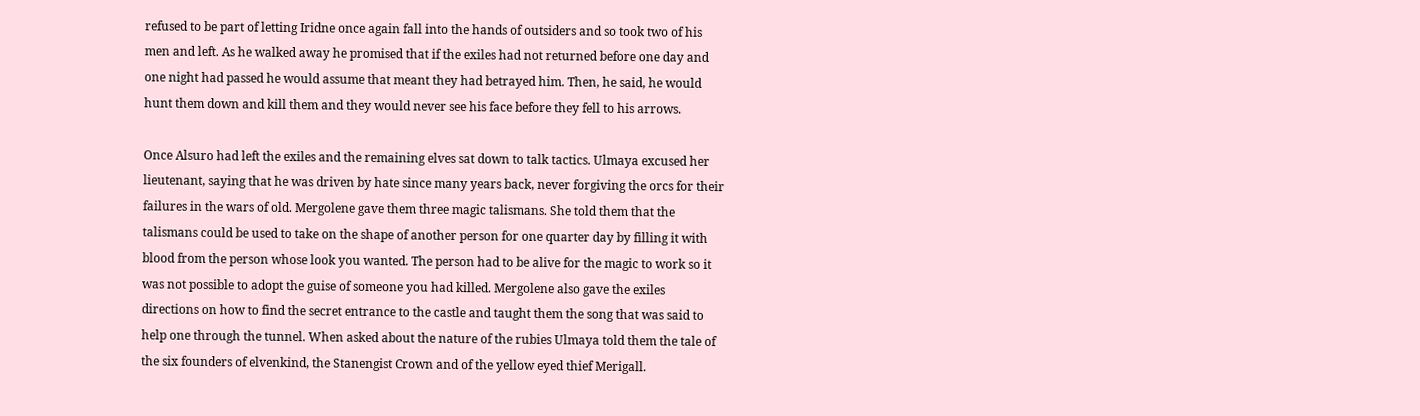refused to be part of letting Iridne once again fall into the hands of outsiders and so took two of his men and left. As he walked away he promised that if the exiles had not returned before one day and one night had passed he would assume that meant they had betrayed him. Then, he said, he would hunt them down and kill them and they would never see his face before they fell to his arrows.

Once Alsuro had left the exiles and the remaining elves sat down to talk tactics. Ulmaya excused her lieutenant, saying that he was driven by hate since many years back, never forgiving the orcs for their failures in the wars of old. Mergolene gave them three magic talismans. She told them that the talismans could be used to take on the shape of another person for one quarter day by filling it with blood from the person whose look you wanted. The person had to be alive for the magic to work so it was not possible to adopt the guise of someone you had killed. Mergolene also gave the exiles directions on how to find the secret entrance to the castle and taught them the song that was said to help one through the tunnel. When asked about the nature of the rubies Ulmaya told them the tale of the six founders of elvenkind, the Stanengist Crown and of the yellow eyed thief Merigall.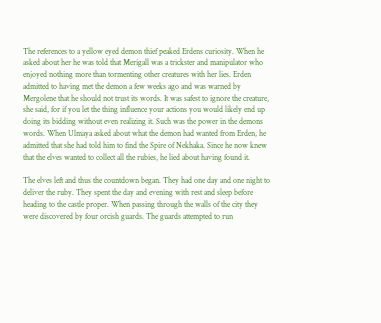The references to a yellow eyed demon thief peaked Erdens curiosity. When he asked about her he was told that Merigall was a trickster and manipulator who enjoyed nothing more than tormenting other creatures with her lies. Erden admitted to having met the demon a few weeks ago and was warned by Mergolene that he should not trust its words. It was safest to ignore the creature, she said, for if you let the thing influence your actions you would likely end up doing its bidding without even realizing it. Such was the power in the demons words. When Ulmaya asked about what the demon had wanted from Erden, he admitted that she had told him to find the Spire of Nekhaka. Since he now knew that the elves wanted to collect all the rubies, he lied about having found it.

The elves left and thus the countdown began. They had one day and one night to deliver the ruby. They spent the day and evening with rest and sleep before heading to the castle proper. When passing through the walls of the city they were discovered by four orcish guards. The guards attempted to run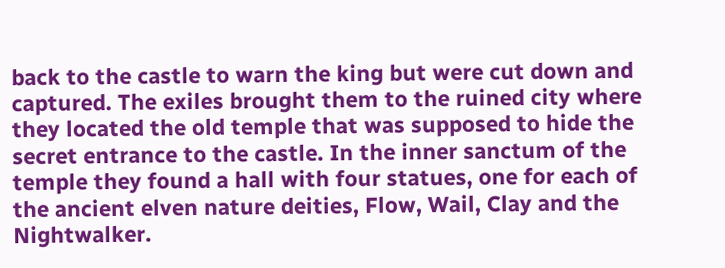back to the castle to warn the king but were cut down and captured. The exiles brought them to the ruined city where they located the old temple that was supposed to hide the secret entrance to the castle. In the inner sanctum of the temple they found a hall with four statues, one for each of the ancient elven nature deities, Flow, Wail, Clay and the Nightwalker.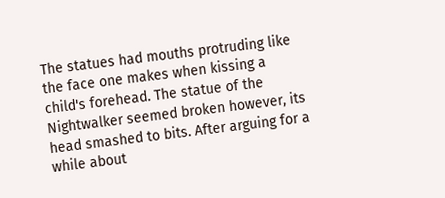The statues had mouths protruding like the face one makes when kissing a child's forehead. The statue of the Nightwalker seemed broken however, its head smashed to bits. After arguing for a while about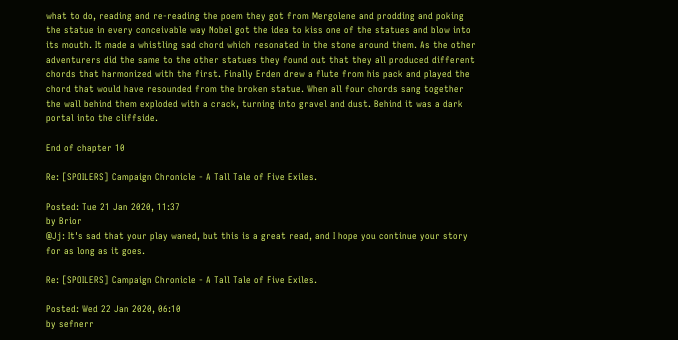what to do, reading and re-reading the poem they got from Mergolene and prodding and poking the statue in every conceivable way Nobel got the idea to kiss one of the statues and blow into its mouth. It made a whistling sad chord which resonated in the stone around them. As the other adventurers did the same to the other statues they found out that they all produced different chords that harmonized with the first. Finally Erden drew a flute from his pack and played the chord that would have resounded from the broken statue. When all four chords sang together the wall behind them exploded with a crack, turning into gravel and dust. Behind it was a dark portal into the cliffside.

End of chapter 10

Re: [SPOILERS] Campaign Chronicle - A Tall Tale of Five Exiles.

Posted: Tue 21 Jan 2020, 11:37
by Brior
@Jj: It's sad that your play waned, but this is a great read, and I hope you continue your story for as long as it goes.

Re: [SPOILERS] Campaign Chronicle - A Tall Tale of Five Exiles.

Posted: Wed 22 Jan 2020, 06:10
by sefnerr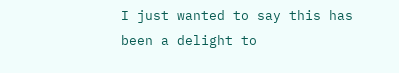I just wanted to say this has been a delight to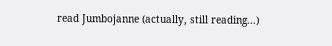read Jumbojanne (actually, still reading...)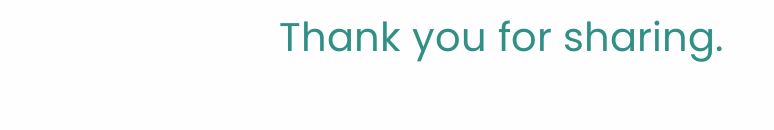Thank you for sharing.